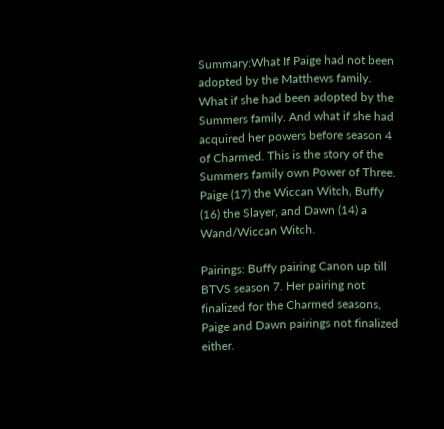Summary:What If Paige had not been adopted by the Matthews family. What if she had been adopted by the Summers family. And what if she had acquired her powers before season 4 of Charmed. This is the story of the Summers family own Power of Three. Paige (17) the Wiccan Witch, Buffy (16) the Slayer, and Dawn (14) a Wand/Wiccan Witch.

Pairings: Buffy pairing Canon up till BTVS season 7. Her pairing not finalized for the Charmed seasons, Paige and Dawn pairings not finalized either.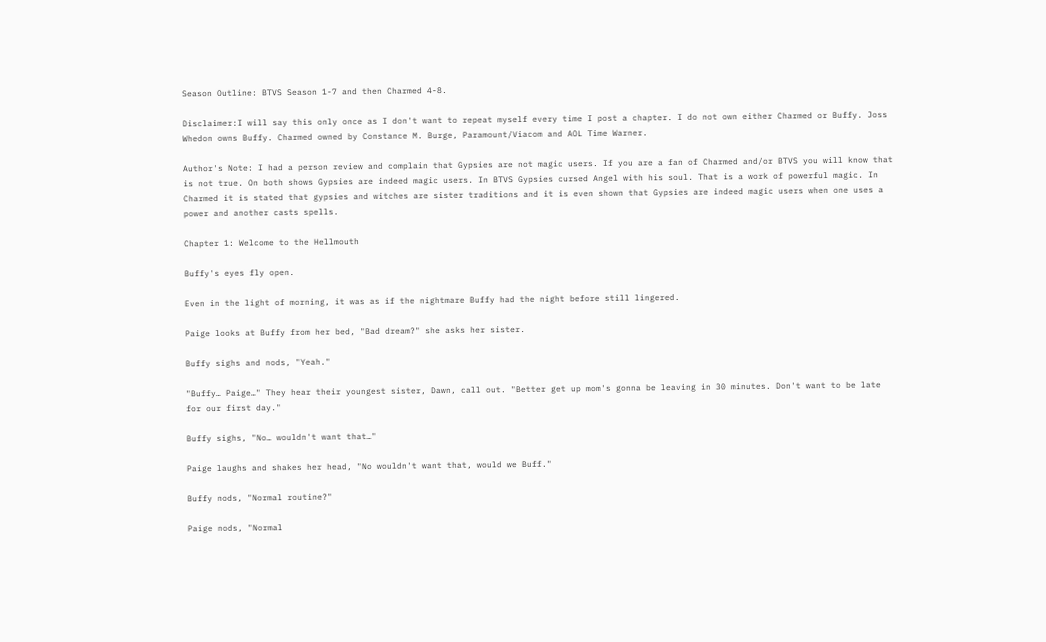Season Outline: BTVS Season 1-7 and then Charmed 4-8.

Disclaimer:I will say this only once as I don't want to repeat myself every time I post a chapter. I do not own either Charmed or Buffy. Joss Whedon owns Buffy. Charmed owned by Constance M. Burge, Paramount/Viacom and AOL Time Warner.

Author's Note: I had a person review and complain that Gypsies are not magic users. If you are a fan of Charmed and/or BTVS you will know that is not true. On both shows Gypsies are indeed magic users. In BTVS Gypsies cursed Angel with his soul. That is a work of powerful magic. In Charmed it is stated that gypsies and witches are sister traditions and it is even shown that Gypsies are indeed magic users when one uses a power and another casts spells.

Chapter 1: Welcome to the Hellmouth

Buffy's eyes fly open.

Even in the light of morning, it was as if the nightmare Buffy had the night before still lingered.

Paige looks at Buffy from her bed, "Bad dream?" she asks her sister.

Buffy sighs and nods, "Yeah."

"Buffy… Paige…" They hear their youngest sister, Dawn, call out. "Better get up mom's gonna be leaving in 30 minutes. Don't want to be late for our first day."

Buffy sighs, "No… wouldn't want that…"

Paige laughs and shakes her head, "No wouldn't want that, would we Buff."

Buffy nods, "Normal routine?"

Paige nods, "Normal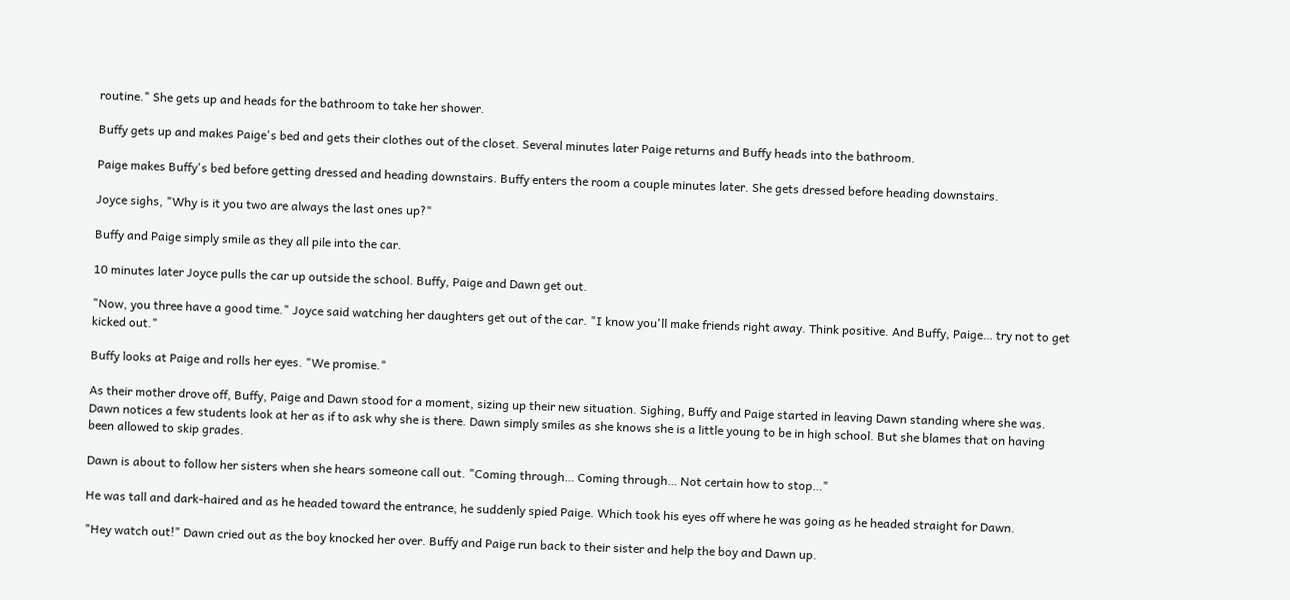routine." She gets up and heads for the bathroom to take her shower.

Buffy gets up and makes Paige's bed and gets their clothes out of the closet. Several minutes later Paige returns and Buffy heads into the bathroom.

Paige makes Buffy's bed before getting dressed and heading downstairs. Buffy enters the room a couple minutes later. She gets dressed before heading downstairs.

Joyce sighs, "Why is it you two are always the last ones up?"

Buffy and Paige simply smile as they all pile into the car.

10 minutes later Joyce pulls the car up outside the school. Buffy, Paige and Dawn get out.

"Now, you three have a good time." Joyce said watching her daughters get out of the car. "I know you'll make friends right away. Think positive. And Buffy, Paige… try not to get kicked out."

Buffy looks at Paige and rolls her eyes. "We promise."

As their mother drove off, Buffy, Paige and Dawn stood for a moment, sizing up their new situation. Sighing, Buffy and Paige started in leaving Dawn standing where she was. Dawn notices a few students look at her as if to ask why she is there. Dawn simply smiles as she knows she is a little young to be in high school. But she blames that on having been allowed to skip grades.

Dawn is about to follow her sisters when she hears someone call out. "Coming through… Coming through… Not certain how to stop…"

He was tall and dark-haired and as he headed toward the entrance, he suddenly spied Paige. Which took his eyes off where he was going as he headed straight for Dawn.

"Hey watch out!" Dawn cried out as the boy knocked her over. Buffy and Paige run back to their sister and help the boy and Dawn up.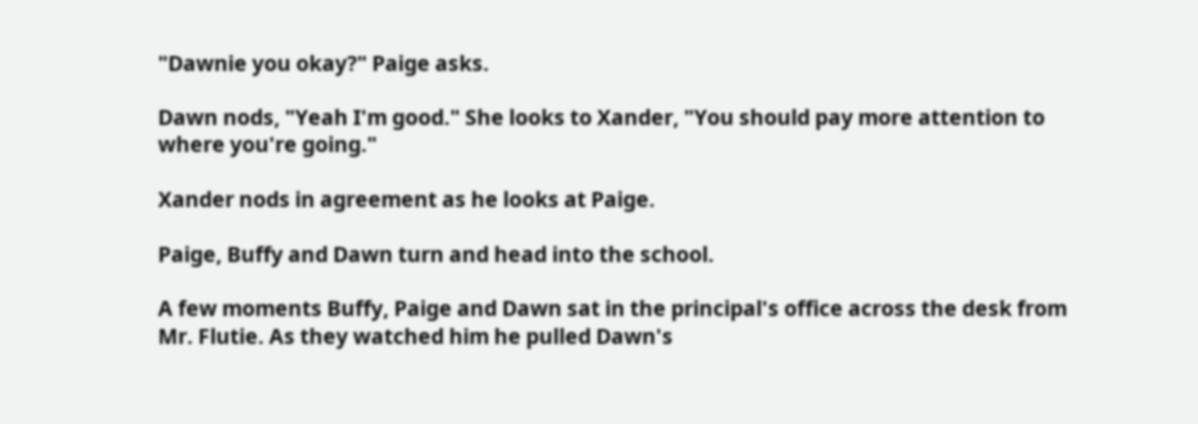"Dawnie you okay?" Paige asks.

Dawn nods, "Yeah I'm good." She looks to Xander, "You should pay more attention to where you're going."

Xander nods in agreement as he looks at Paige.

Paige, Buffy and Dawn turn and head into the school.

A few moments Buffy, Paige and Dawn sat in the principal's office across the desk from Mr. Flutie. As they watched him he pulled Dawn's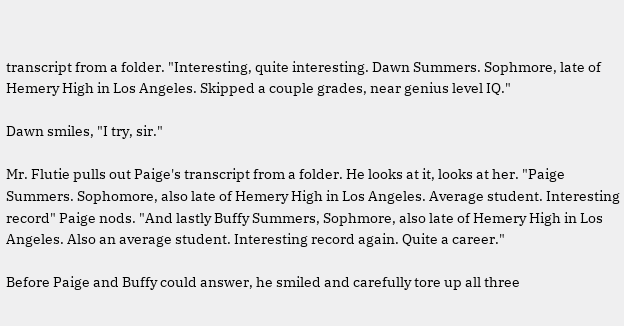transcript from a folder. "Interesting, quite interesting. Dawn Summers. Sophmore, late of Hemery High in Los Angeles. Skipped a couple grades, near genius level IQ."

Dawn smiles, "I try, sir."

Mr. Flutie pulls out Paige's transcript from a folder. He looks at it, looks at her. "Paige Summers. Sophomore, also late of Hemery High in Los Angeles. Average student. Interesting record" Paige nods. "And lastly Buffy Summers, Sophmore, also late of Hemery High in Los Angeles. Also an average student. Interesting record again. Quite a career."

Before Paige and Buffy could answer, he smiled and carefully tore up all three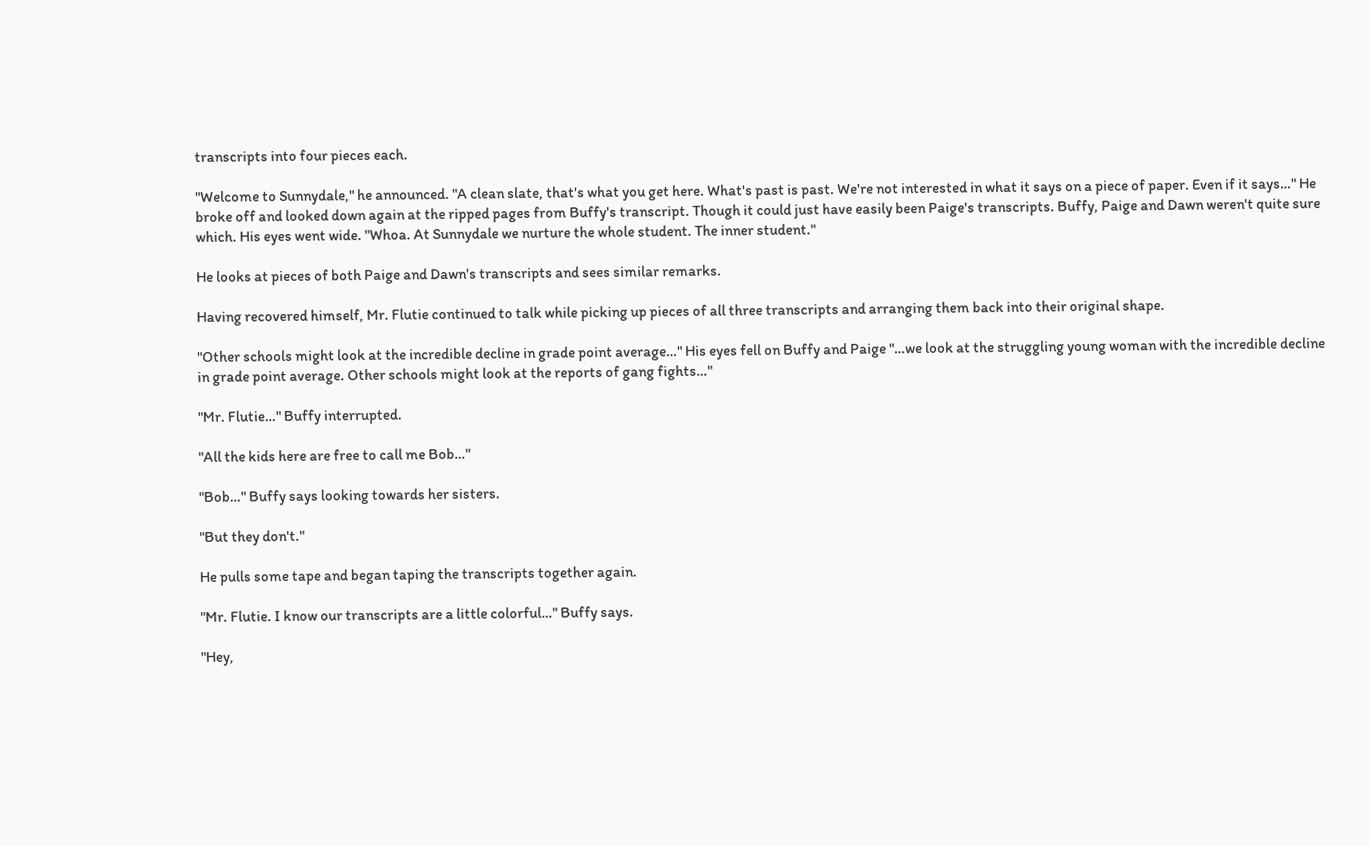transcripts into four pieces each.

"Welcome to Sunnydale," he announced. "A clean slate, that's what you get here. What's past is past. We're not interested in what it says on a piece of paper. Even if it says…" He broke off and looked down again at the ripped pages from Buffy's transcript. Though it could just have easily been Paige's transcripts. Buffy, Paige and Dawn weren't quite sure which. His eyes went wide. "Whoa. At Sunnydale we nurture the whole student. The inner student."

He looks at pieces of both Paige and Dawn's transcripts and sees similar remarks.

Having recovered himself, Mr. Flutie continued to talk while picking up pieces of all three transcripts and arranging them back into their original shape.

"Other schools might look at the incredible decline in grade point average…" His eyes fell on Buffy and Paige "…we look at the struggling young woman with the incredible decline in grade point average. Other schools might look at the reports of gang fights…"

"Mr. Flutie…" Buffy interrupted.

"All the kids here are free to call me Bob…"

"Bob…" Buffy says looking towards her sisters.

"But they don't."

He pulls some tape and began taping the transcripts together again.

"Mr. Flutie. I know our transcripts are a little colorful…" Buffy says.

"Hey,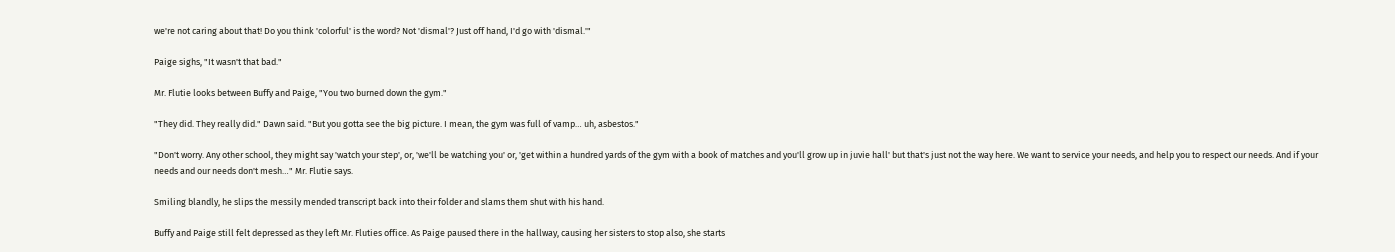we're not caring about that! Do you think 'colorful' is the word? Not 'dismal'? Just off hand, I'd go with 'dismal.'"

Paige sighs, "It wasn't that bad."

Mr. Flutie looks between Buffy and Paige, "You two burned down the gym."

"They did. They really did." Dawn said. "But you gotta see the big picture. I mean, the gym was full of vamp… uh, asbestos."

"Don't worry. Any other school, they might say 'watch your step', or, 'we'll be watching you' or, 'get within a hundred yards of the gym with a book of matches and you'll grow up in juvie hall' but that's just not the way here. We want to service your needs, and help you to respect our needs. And if your needs and our needs don't mesh…" Mr. Flutie says.

Smiling blandly, he slips the messily mended transcript back into their folder and slams them shut with his hand.

Buffy and Paige still felt depressed as they left Mr. Fluties office. As Paige paused there in the hallway, causing her sisters to stop also, she starts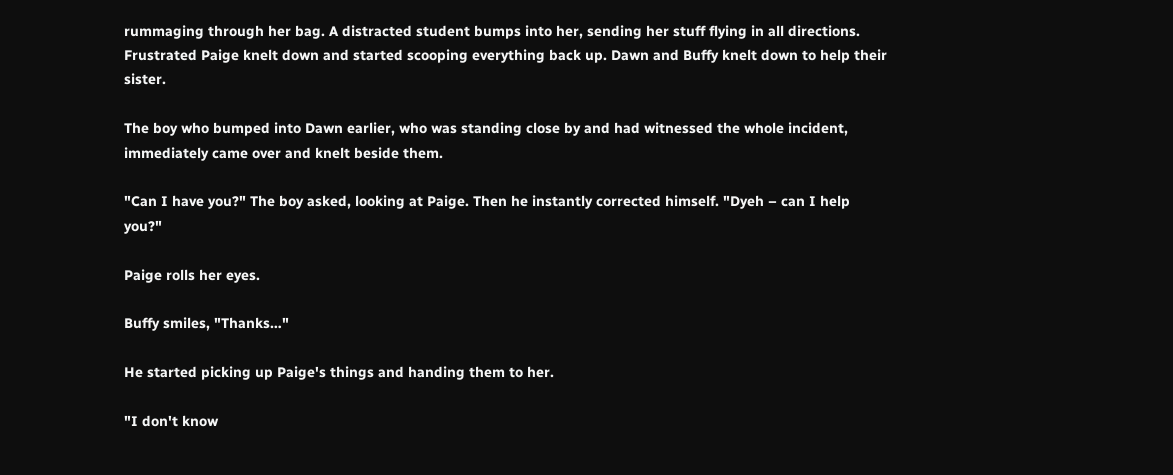rummaging through her bag. A distracted student bumps into her, sending her stuff flying in all directions. Frustrated Paige knelt down and started scooping everything back up. Dawn and Buffy knelt down to help their sister.

The boy who bumped into Dawn earlier, who was standing close by and had witnessed the whole incident, immediately came over and knelt beside them.

"Can I have you?" The boy asked, looking at Paige. Then he instantly corrected himself. "Dyeh – can I help you?"

Paige rolls her eyes.

Buffy smiles, "Thanks…"

He started picking up Paige's things and handing them to her.

"I don't know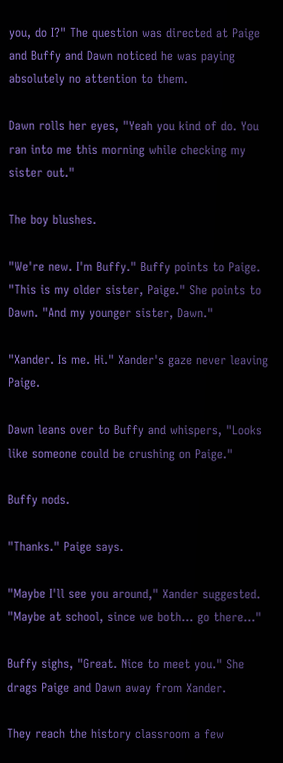you, do I?" The question was directed at Paige and Buffy and Dawn noticed he was paying absolutely no attention to them.

Dawn rolls her eyes, "Yeah you kind of do. You ran into me this morning while checking my sister out."

The boy blushes.

"We're new. I'm Buffy." Buffy points to Paige. "This is my older sister, Paige." She points to Dawn. "And my younger sister, Dawn."

"Xander. Is me. Hi." Xander's gaze never leaving Paige.

Dawn leans over to Buffy and whispers, "Looks like someone could be crushing on Paige."

Buffy nods.

"Thanks." Paige says.

"Maybe I'll see you around," Xander suggested. "Maybe at school, since we both… go there…"

Buffy sighs, "Great. Nice to meet you." She drags Paige and Dawn away from Xander.

They reach the history classroom a few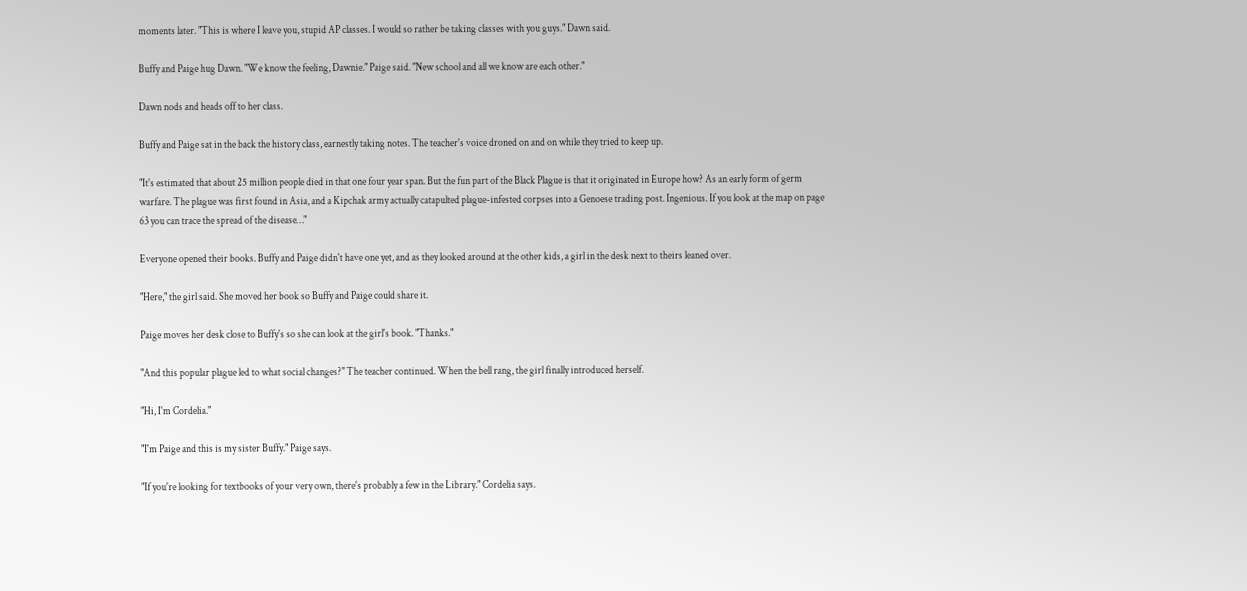moments later. "This is where I leave you, stupid AP classes. I would so rather be taking classes with you guys." Dawn said.

Buffy and Paige hug Dawn. "We know the feeling, Dawnie." Paige said. "New school and all we know are each other."

Dawn nods and heads off to her class.

Buffy and Paige sat in the back the history class, earnestly taking notes. The teacher's voice droned on and on while they tried to keep up.

"It's estimated that about 25 million people died in that one four year span. But the fun part of the Black Plague is that it originated in Europe how? As an early form of germ warfare. The plague was first found in Asia, and a Kipchak army actually catapulted plague-infested corpses into a Genoese trading post. Ingenious. If you look at the map on page 63 you can trace the spread of the disease…"

Everyone opened their books. Buffy and Paige didn't have one yet, and as they looked around at the other kids, a girl in the desk next to theirs leaned over.

"Here," the girl said. She moved her book so Buffy and Paige could share it.

Paige moves her desk close to Buffy's so she can look at the girl's book. "Thanks."

"And this popular plague led to what social changes?" The teacher continued. When the bell rang, the girl finally introduced herself.

"Hi, I'm Cordelia."

"I'm Paige and this is my sister Buffy." Paige says.

"If you're looking for textbooks of your very own, there's probably a few in the Library." Cordelia says.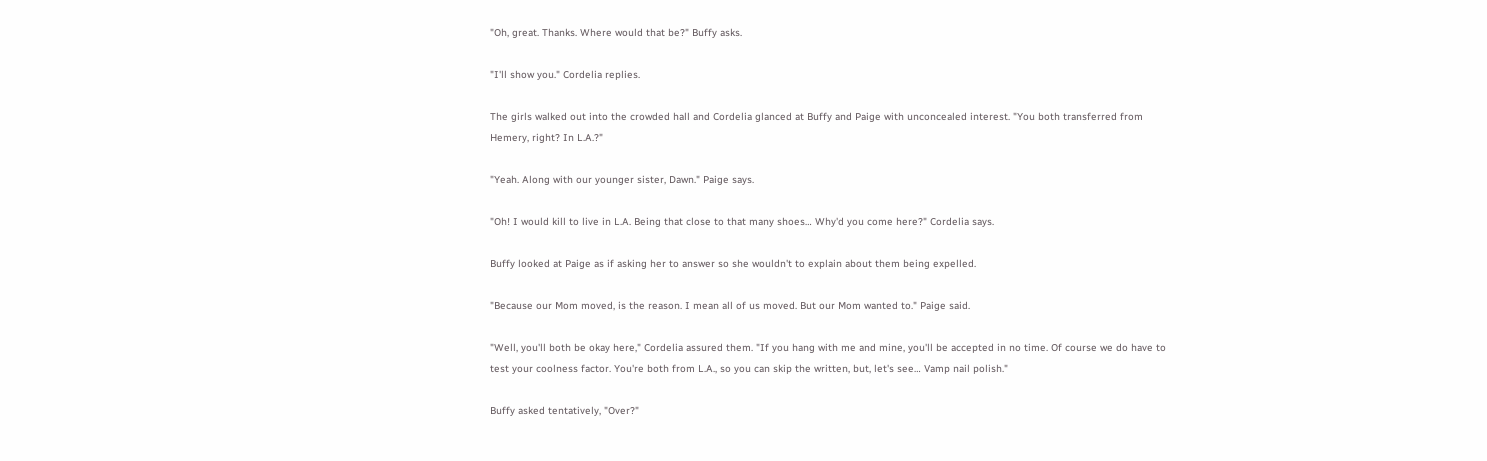"Oh, great. Thanks. Where would that be?" Buffy asks.

"I'll show you." Cordelia replies.

The girls walked out into the crowded hall and Cordelia glanced at Buffy and Paige with unconcealed interest. "You both transferred from Hemery, right? In L.A.?"

"Yeah. Along with our younger sister, Dawn." Paige says.

"Oh! I would kill to live in L.A. Being that close to that many shoes… Why'd you come here?" Cordelia says.

Buffy looked at Paige as if asking her to answer so she wouldn't to explain about them being expelled.

"Because our Mom moved, is the reason. I mean all of us moved. But our Mom wanted to." Paige said.

"Well, you'll both be okay here," Cordelia assured them. "If you hang with me and mine, you'll be accepted in no time. Of course we do have to test your coolness factor. You're both from L.A., so you can skip the written, but, let's see… Vamp nail polish."

Buffy asked tentatively, "Over?"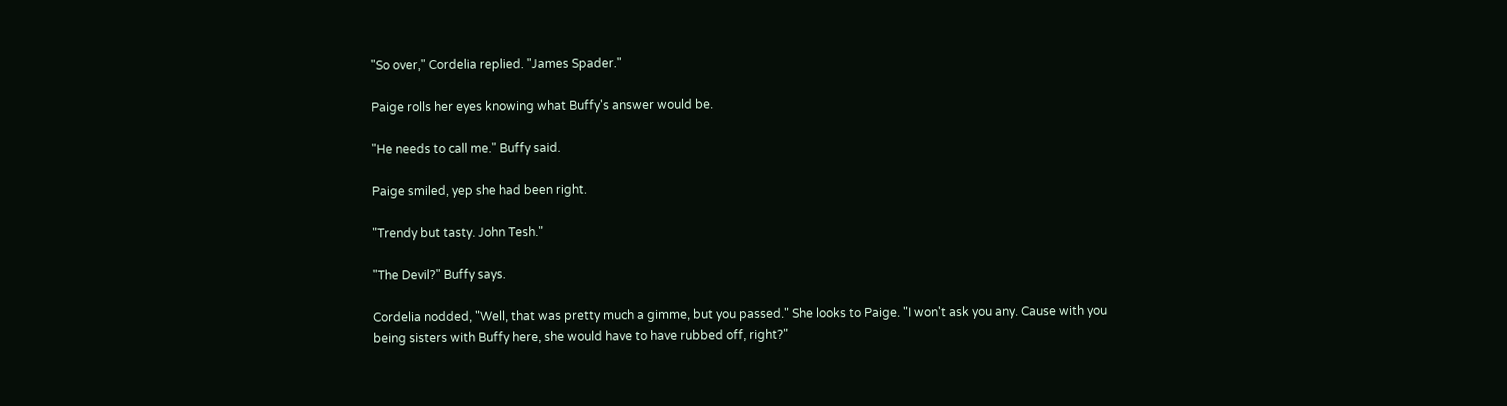"So over," Cordelia replied. "James Spader."

Paige rolls her eyes knowing what Buffy's answer would be.

"He needs to call me." Buffy said.

Paige smiled, yep she had been right.

"Trendy but tasty. John Tesh."

"The Devil?" Buffy says.

Cordelia nodded, "Well, that was pretty much a gimme, but you passed." She looks to Paige. "I won't ask you any. Cause with you being sisters with Buffy here, she would have to have rubbed off, right?"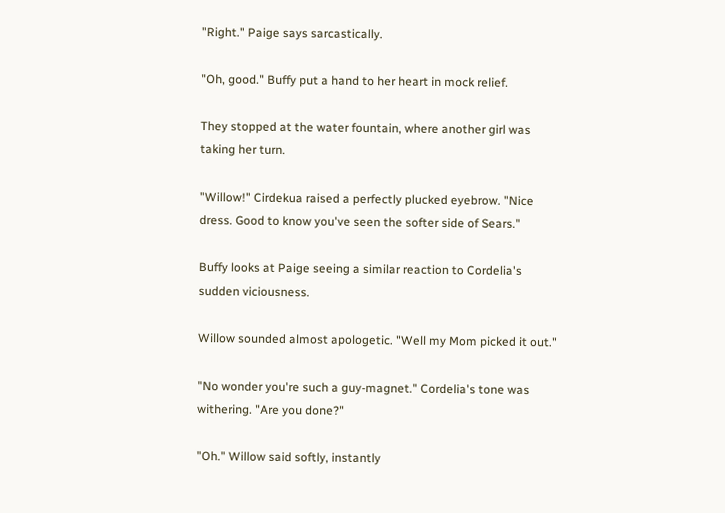"Right." Paige says sarcastically.

"Oh, good." Buffy put a hand to her heart in mock relief.

They stopped at the water fountain, where another girl was taking her turn.

"Willow!" Cirdekua raised a perfectly plucked eyebrow. "Nice dress. Good to know you've seen the softer side of Sears."

Buffy looks at Paige seeing a similar reaction to Cordelia's sudden viciousness.

Willow sounded almost apologetic. "Well my Mom picked it out."

"No wonder you're such a guy-magnet." Cordelia's tone was withering. "Are you done?"

"Oh." Willow said softly, instantly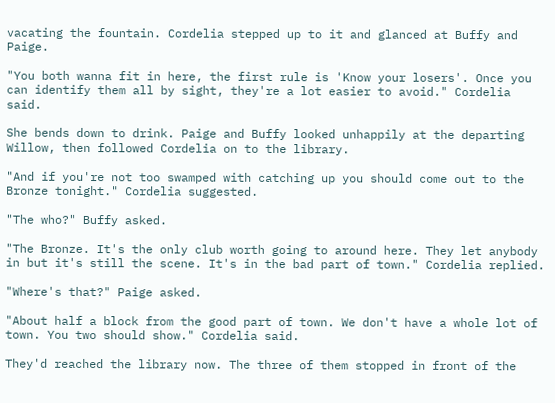vacating the fountain. Cordelia stepped up to it and glanced at Buffy and Paige.

"You both wanna fit in here, the first rule is 'Know your losers'. Once you can identify them all by sight, they're a lot easier to avoid." Cordelia said.

She bends down to drink. Paige and Buffy looked unhappily at the departing Willow, then followed Cordelia on to the library.

"And if you're not too swamped with catching up you should come out to the Bronze tonight." Cordelia suggested.

"The who?" Buffy asked.

"The Bronze. It's the only club worth going to around here. They let anybody in but it's still the scene. It's in the bad part of town." Cordelia replied.

"Where's that?" Paige asked.

"About half a block from the good part of town. We don't have a whole lot of town. You two should show." Cordelia said.

They'd reached the library now. The three of them stopped in front of the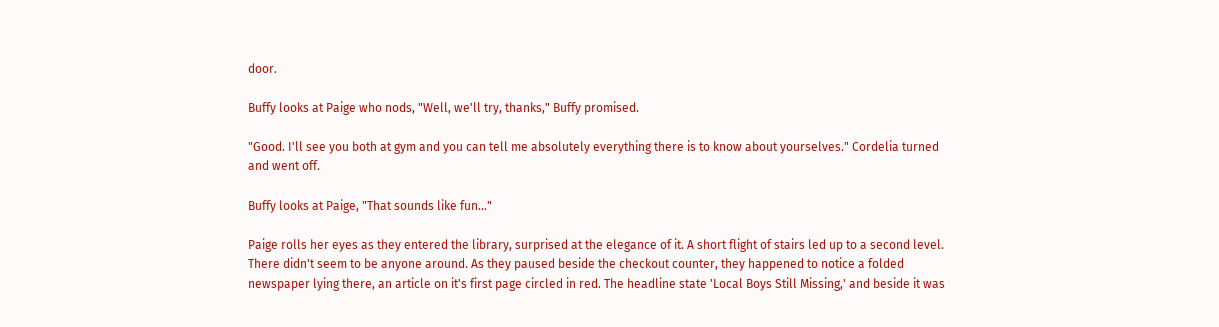door.

Buffy looks at Paige who nods, "Well, we'll try, thanks," Buffy promised.

"Good. I'll see you both at gym and you can tell me absolutely everything there is to know about yourselves." Cordelia turned and went off.

Buffy looks at Paige, "That sounds like fun…"

Paige rolls her eyes as they entered the library, surprised at the elegance of it. A short flight of stairs led up to a second level. There didn't seem to be anyone around. As they paused beside the checkout counter, they happened to notice a folded newspaper lying there, an article on it's first page circled in red. The headline state 'Local Boys Still Missing,' and beside it was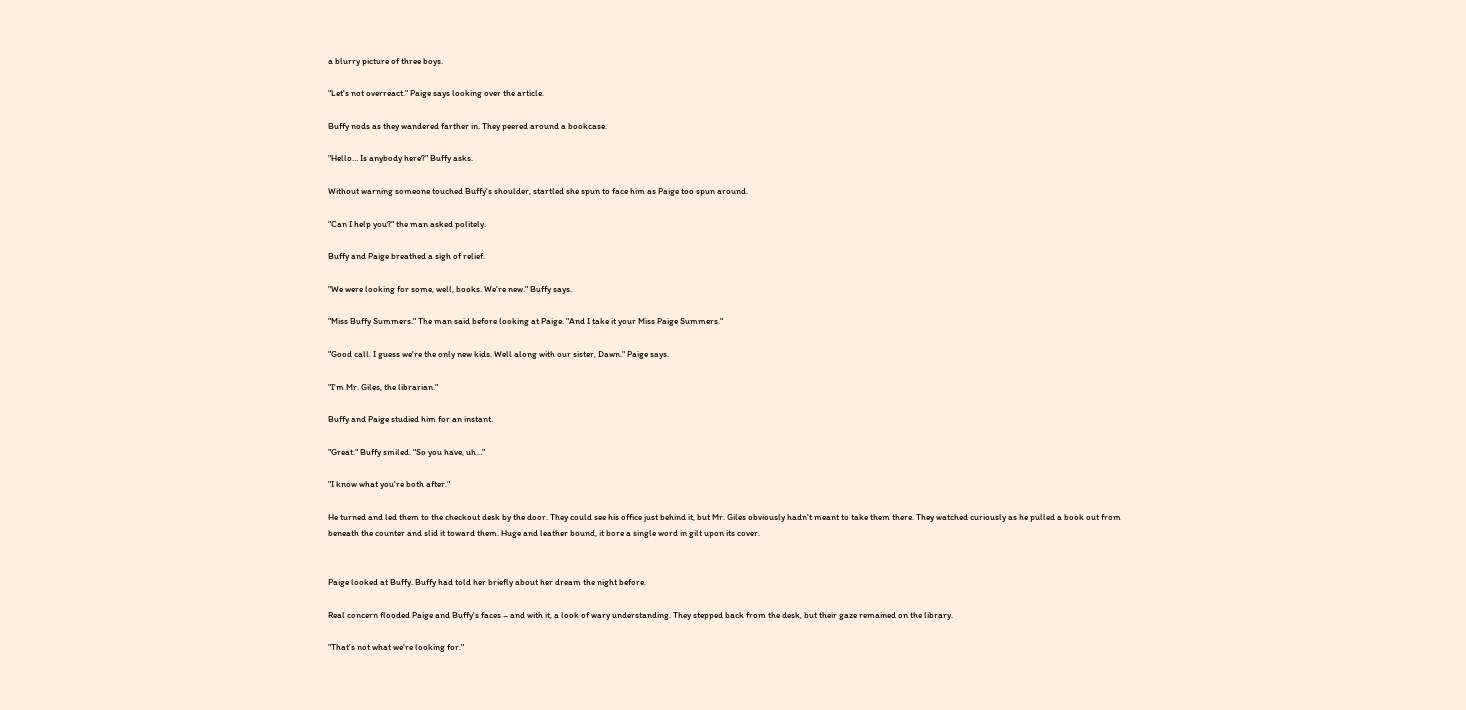a blurry picture of three boys.

"Let's not overreact." Paige says looking over the article.

Buffy nods as they wandered farther in. They peered around a bookcase.

"Hello… Is anybody here?" Buffy asks.

Without warning someone touched Buffy's shoulder, startled she spun to face him as Paige too spun around.

"Can I help you?" the man asked politely.

Buffy and Paige breathed a sigh of relief.

"We were looking for some, well, books. We're new." Buffy says.

"Miss Buffy Summers." The man said before looking at Paige. "And I take it your Miss Paige Summers."

"Good call. I guess we're the only new kids. Well along with our sister, Dawn." Paige says.

"I'm Mr. Giles, the librarian."

Buffy and Paige studied him for an instant.

"Great." Buffy smiled. "So you have, uh…"

"I know what you're both after."

He turned and led them to the checkout desk by the door. They could see his office just behind it, but Mr. Giles obviously hadn't meant to take them there. They watched curiously as he pulled a book out from beneath the counter and slid it toward them. Huge and leather bound, it bore a single word in gilt upon its cover.


Paige looked at Buffy. Buffy had told her briefly about her dream the night before.

Real concern flooded Paige and Buffy's faces – and with it, a look of wary understanding. They stepped back from the desk, but their gaze remained on the library.

"That's not what we're looking for."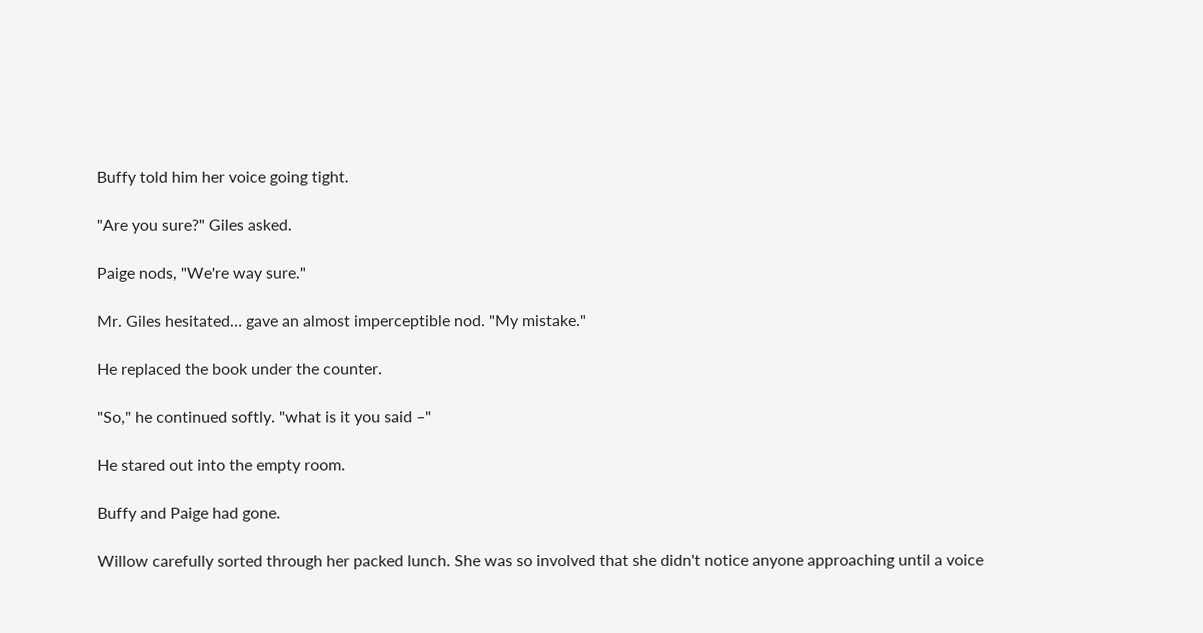Buffy told him her voice going tight.

"Are you sure?" Giles asked.

Paige nods, "We're way sure."

Mr. Giles hesitated… gave an almost imperceptible nod. "My mistake."

He replaced the book under the counter.

"So," he continued softly. "what is it you said –"

He stared out into the empty room.

Buffy and Paige had gone.

Willow carefully sorted through her packed lunch. She was so involved that she didn't notice anyone approaching until a voice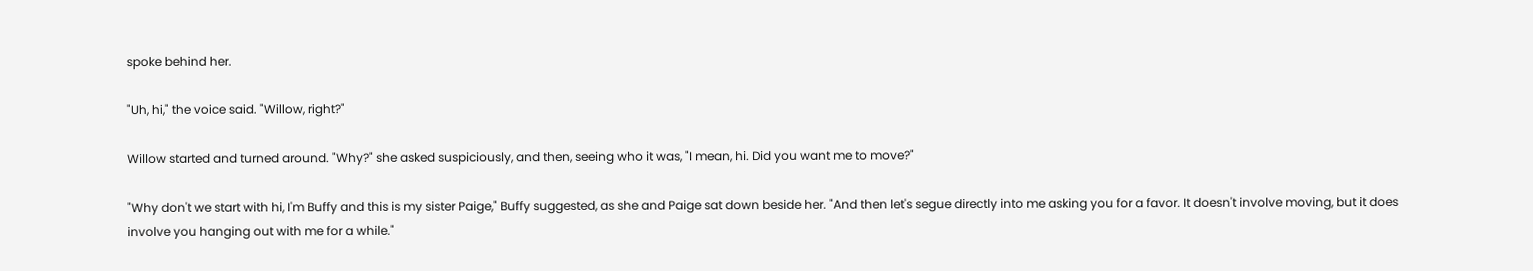spoke behind her.

"Uh, hi," the voice said. "Willow, right?"

Willow started and turned around. "Why?" she asked suspiciously, and then, seeing who it was, "I mean, hi. Did you want me to move?"

"Why don't we start with hi, I'm Buffy and this is my sister Paige," Buffy suggested, as she and Paige sat down beside her. "And then let's segue directly into me asking you for a favor. It doesn't involve moving, but it does involve you hanging out with me for a while."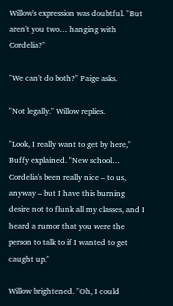Willow's expression was doubtful. "But aren't you two… hanging with Cordelia?"

"We can't do both?" Paige asks.

"Not legally." Willow replies.

"Look, I really want to get by here," Buffy explained. "New school… Cordelia's been really nice – to us, anyway – but I have this burning desire not to flunk all my classes, and I heard a rumor that you were the person to talk to if I wanted to get caught up."

Willow brightened. "Oh, I could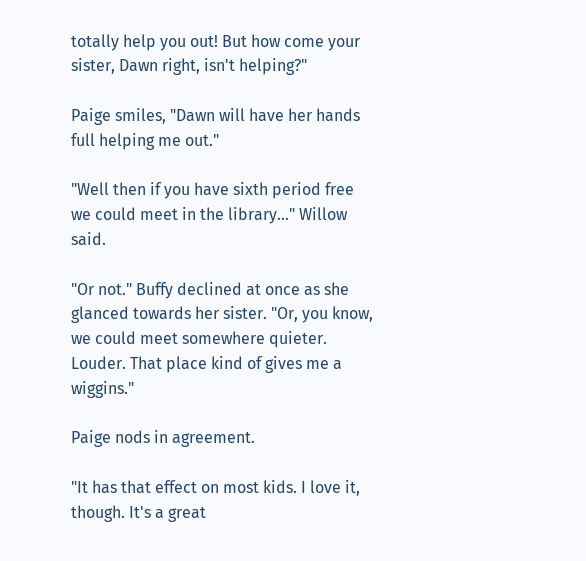totally help you out! But how come your sister, Dawn right, isn't helping?"

Paige smiles, "Dawn will have her hands full helping me out."

"Well then if you have sixth period free we could meet in the library…" Willow said.

"Or not." Buffy declined at once as she glanced towards her sister. "Or, you know, we could meet somewhere quieter. Louder. That place kind of gives me a wiggins."

Paige nods in agreement.

"It has that effect on most kids. I love it, though. It's a great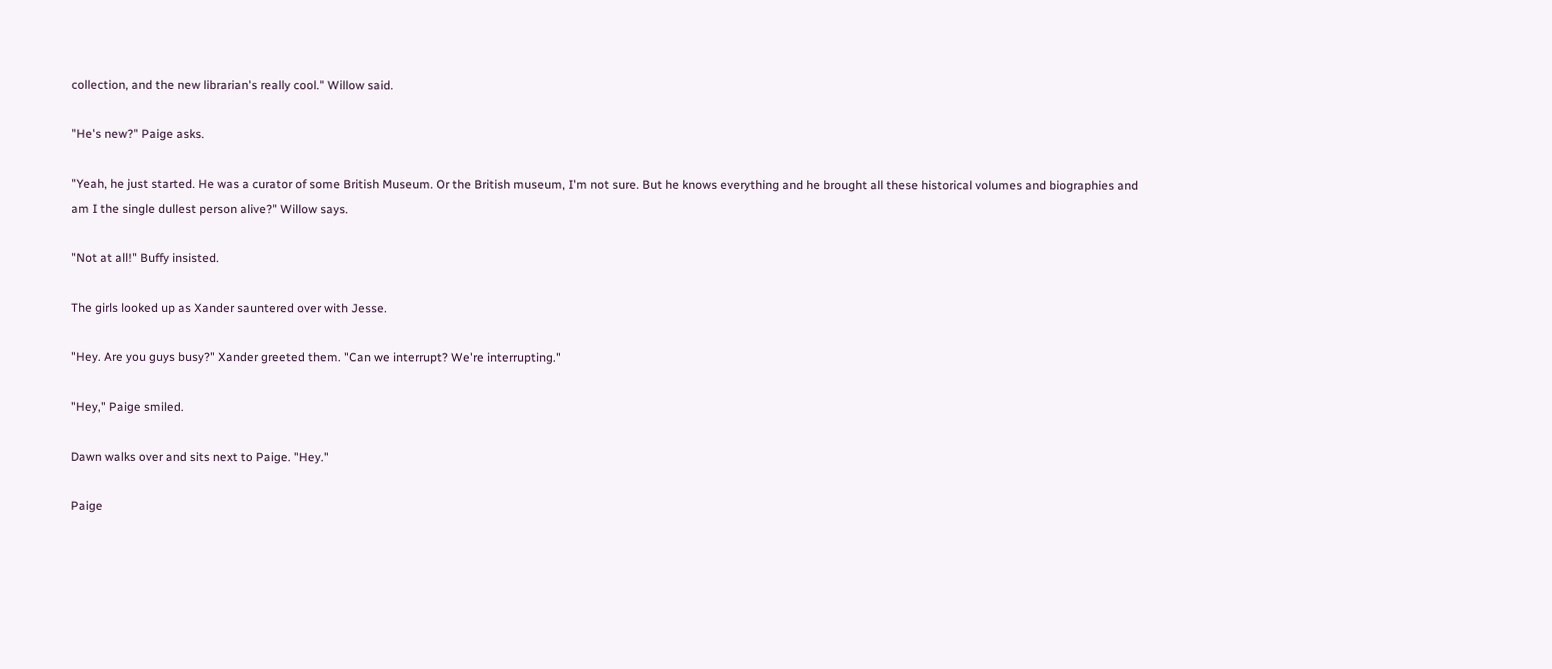collection, and the new librarian's really cool." Willow said.

"He's new?" Paige asks.

"Yeah, he just started. He was a curator of some British Museum. Or the British museum, I'm not sure. But he knows everything and he brought all these historical volumes and biographies and am I the single dullest person alive?" Willow says.

"Not at all!" Buffy insisted.

The girls looked up as Xander sauntered over with Jesse.

"Hey. Are you guys busy?" Xander greeted them. "Can we interrupt? We're interrupting."

"Hey," Paige smiled.

Dawn walks over and sits next to Paige. "Hey."

Paige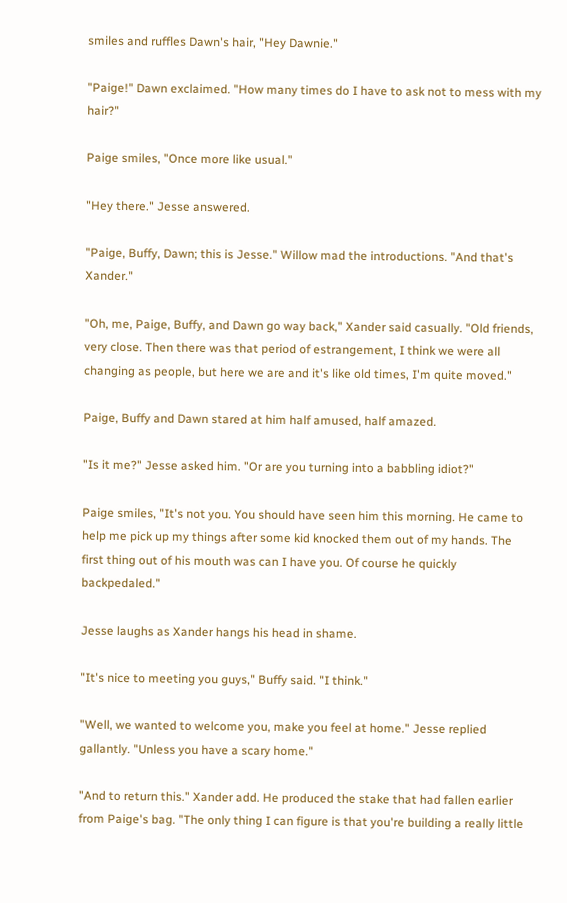smiles and ruffles Dawn's hair, "Hey Dawnie."

"Paige!" Dawn exclaimed. "How many times do I have to ask not to mess with my hair?"

Paige smiles, "Once more like usual."

"Hey there." Jesse answered.

"Paige, Buffy, Dawn; this is Jesse." Willow mad the introductions. "And that's Xander."

"Oh, me, Paige, Buffy, and Dawn go way back," Xander said casually. "Old friends, very close. Then there was that period of estrangement, I think we were all changing as people, but here we are and it's like old times, I'm quite moved."

Paige, Buffy and Dawn stared at him half amused, half amazed.

"Is it me?" Jesse asked him. "Or are you turning into a babbling idiot?"

Paige smiles, "It's not you. You should have seen him this morning. He came to help me pick up my things after some kid knocked them out of my hands. The first thing out of his mouth was can I have you. Of course he quickly backpedaled."

Jesse laughs as Xander hangs his head in shame.

"It's nice to meeting you guys," Buffy said. "I think."

"Well, we wanted to welcome you, make you feel at home." Jesse replied gallantly. "Unless you have a scary home."

"And to return this." Xander add. He produced the stake that had fallen earlier from Paige's bag. "The only thing I can figure is that you're building a really little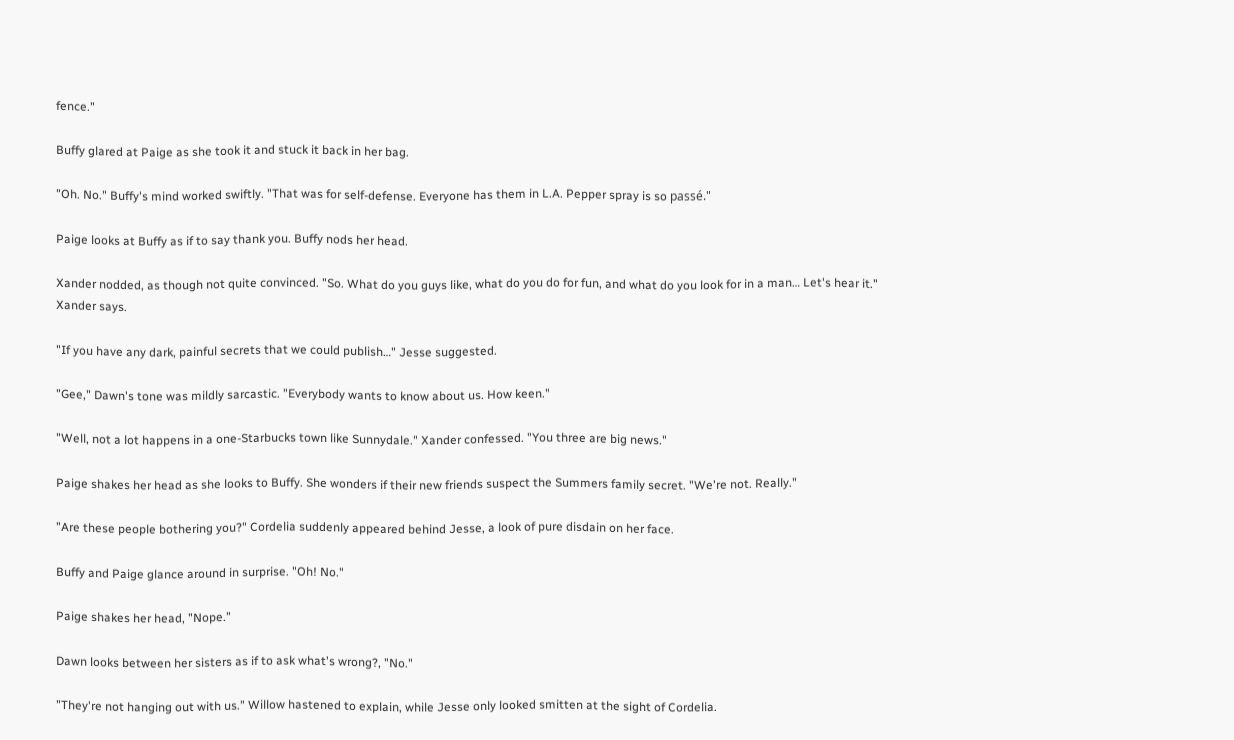fence."

Buffy glared at Paige as she took it and stuck it back in her bag.

"Oh. No." Buffy's mind worked swiftly. "That was for self-defense. Everyone has them in L.A. Pepper spray is so passé."

Paige looks at Buffy as if to say thank you. Buffy nods her head.

Xander nodded, as though not quite convinced. "So. What do you guys like, what do you do for fun, and what do you look for in a man… Let's hear it." Xander says.

"If you have any dark, painful secrets that we could publish…" Jesse suggested.

"Gee," Dawn's tone was mildly sarcastic. "Everybody wants to know about us. How keen."

"Well, not a lot happens in a one-Starbucks town like Sunnydale." Xander confessed. "You three are big news."

Paige shakes her head as she looks to Buffy. She wonders if their new friends suspect the Summers family secret. "We're not. Really."

"Are these people bothering you?" Cordelia suddenly appeared behind Jesse, a look of pure disdain on her face.

Buffy and Paige glance around in surprise. "Oh! No."

Paige shakes her head, "Nope."

Dawn looks between her sisters as if to ask what's wrong?, "No."

"They're not hanging out with us." Willow hastened to explain, while Jesse only looked smitten at the sight of Cordelia.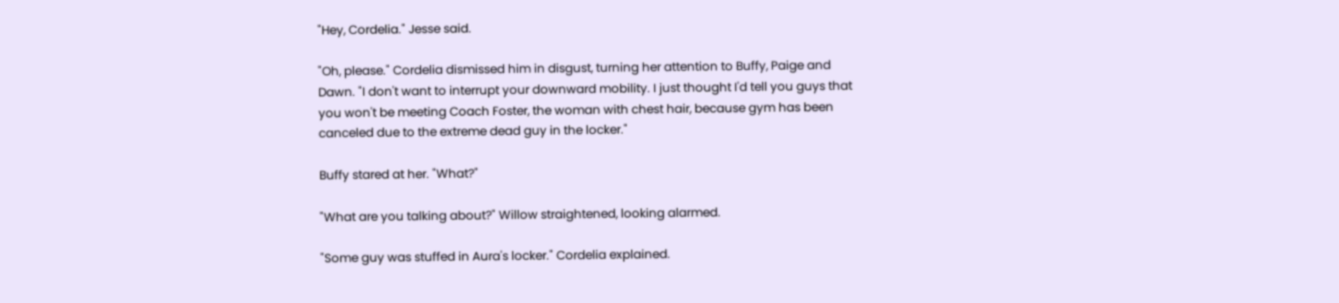"Hey, Cordelia." Jesse said.

"Oh, please." Cordelia dismissed him in disgust, turning her attention to Buffy, Paige and Dawn. "I don't want to interrupt your downward mobility. I just thought I'd tell you guys that you won't be meeting Coach Foster, the woman with chest hair, because gym has been canceled due to the extreme dead guy in the locker."

Buffy stared at her. "What?"

"What are you talking about?" Willow straightened, looking alarmed.

"Some guy was stuffed in Aura's locker." Cordelia explained.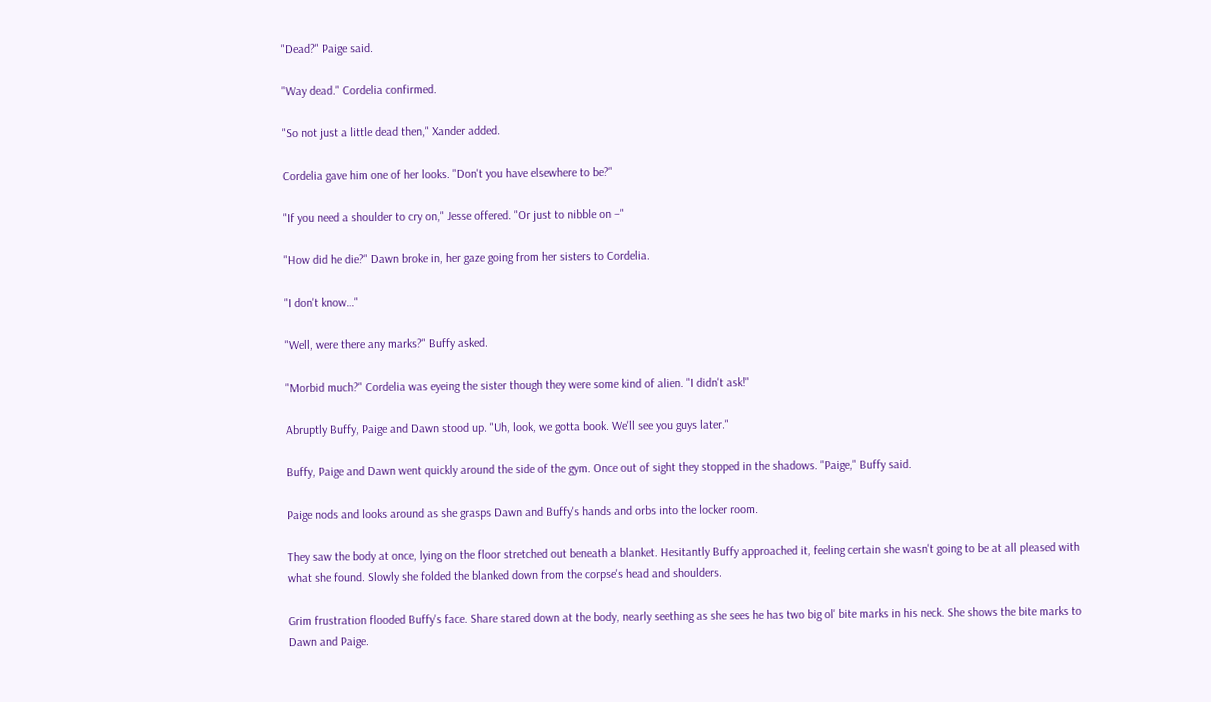"Dead?" Paige said.

"Way dead." Cordelia confirmed.

"So not just a little dead then," Xander added.

Cordelia gave him one of her looks. "Don't you have elsewhere to be?"

"If you need a shoulder to cry on," Jesse offered. "Or just to nibble on –"

"How did he die?" Dawn broke in, her gaze going from her sisters to Cordelia.

"I don't know…"

"Well, were there any marks?" Buffy asked.

"Morbid much?" Cordelia was eyeing the sister though they were some kind of alien. "I didn't ask!"

Abruptly Buffy, Paige and Dawn stood up. "Uh, look, we gotta book. We'll see you guys later."

Buffy, Paige and Dawn went quickly around the side of the gym. Once out of sight they stopped in the shadows. "Paige," Buffy said.

Paige nods and looks around as she grasps Dawn and Buffy's hands and orbs into the locker room.

They saw the body at once, lying on the floor stretched out beneath a blanket. Hesitantly Buffy approached it, feeling certain she wasn't going to be at all pleased with what she found. Slowly she folded the blanked down from the corpse's head and shoulders.

Grim frustration flooded Buffy's face. Share stared down at the body, nearly seething as she sees he has two big ol' bite marks in his neck. She shows the bite marks to Dawn and Paige.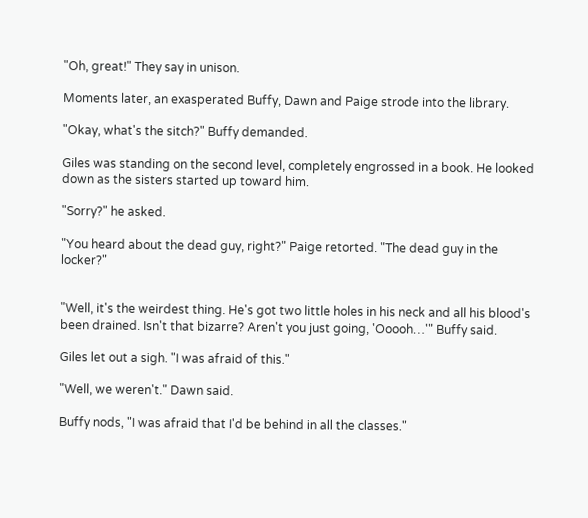"Oh, great!" They say in unison.

Moments later, an exasperated Buffy, Dawn and Paige strode into the library.

"Okay, what's the sitch?" Buffy demanded.

Giles was standing on the second level, completely engrossed in a book. He looked down as the sisters started up toward him.

"Sorry?" he asked.

"You heard about the dead guy, right?" Paige retorted. "The dead guy in the locker?"


"Well, it's the weirdest thing. He's got two little holes in his neck and all his blood's been drained. Isn't that bizarre? Aren't you just going, 'Ooooh…'" Buffy said.

Giles let out a sigh. "I was afraid of this."

"Well, we weren't." Dawn said.

Buffy nods, "I was afraid that I'd be behind in all the classes."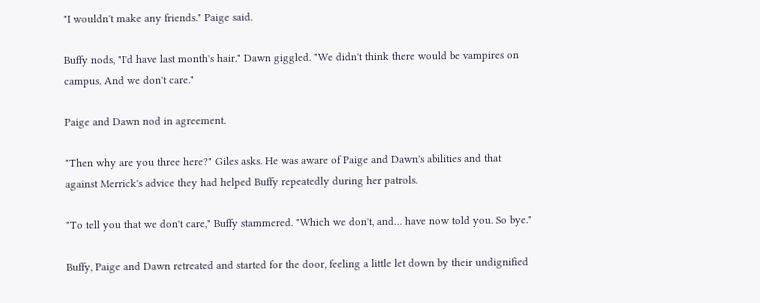"I wouldn't make any friends." Paige said.

Buffy nods, "I'd have last month's hair." Dawn giggled. "We didn't think there would be vampires on campus. And we don't care."

Paige and Dawn nod in agreement.

"Then why are you three here?" Giles asks. He was aware of Paige and Dawn's abilities and that against Merrick's advice they had helped Buffy repeatedly during her patrols.

"To tell you that we don't care," Buffy stammered. "Which we don't, and… have now told you. So bye."

Buffy, Paige and Dawn retreated and started for the door, feeling a little let down by their undignified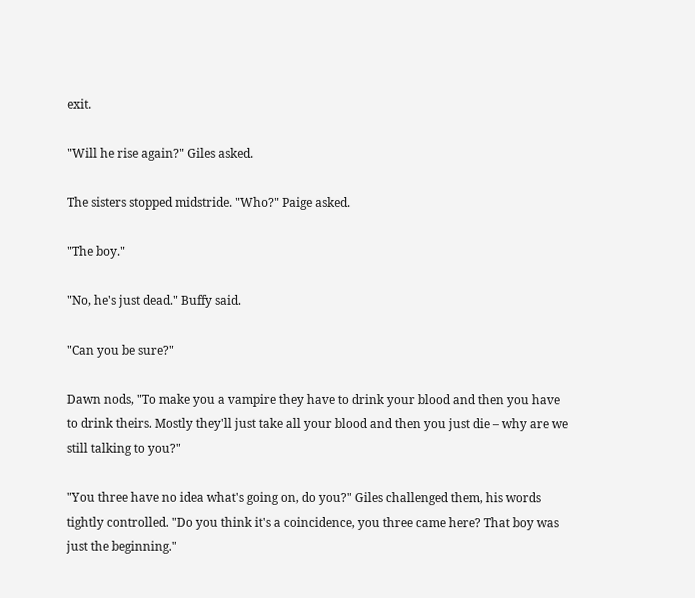exit.

"Will he rise again?" Giles asked.

The sisters stopped midstride. "Who?" Paige asked.

"The boy."

"No, he's just dead." Buffy said.

"Can you be sure?"

Dawn nods, "To make you a vampire they have to drink your blood and then you have to drink theirs. Mostly they'll just take all your blood and then you just die – why are we still talking to you?"

"You three have no idea what's going on, do you?" Giles challenged them, his words tightly controlled. "Do you think it's a coincidence, you three came here? That boy was just the beginning."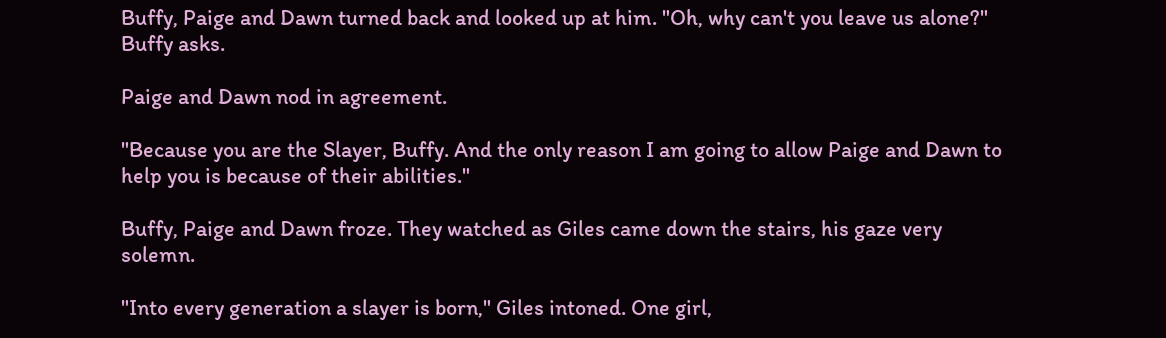Buffy, Paige and Dawn turned back and looked up at him. "Oh, why can't you leave us alone?" Buffy asks.

Paige and Dawn nod in agreement.

"Because you are the Slayer, Buffy. And the only reason I am going to allow Paige and Dawn to help you is because of their abilities."

Buffy, Paige and Dawn froze. They watched as Giles came down the stairs, his gaze very solemn.

"Into every generation a slayer is born," Giles intoned. One girl,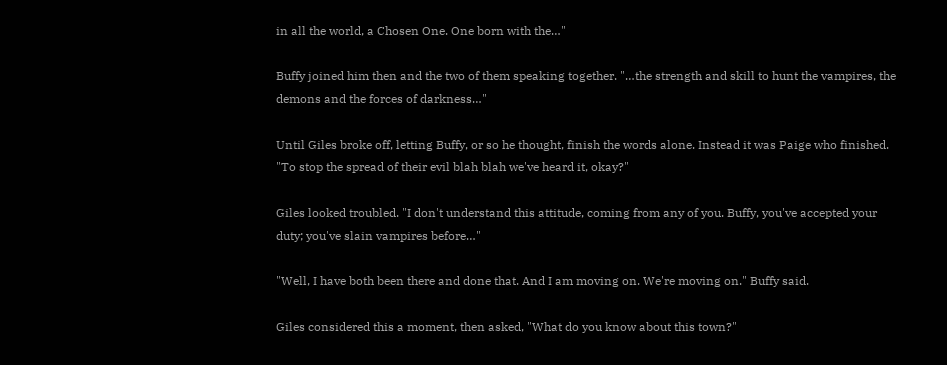in all the world, a Chosen One. One born with the…"

Buffy joined him then and the two of them speaking together. "…the strength and skill to hunt the vampires, the demons and the forces of darkness…"

Until Giles broke off, letting Buffy, or so he thought, finish the words alone. Instead it was Paige who finished. "To stop the spread of their evil blah blah we've heard it, okay?"

Giles looked troubled. "I don't understand this attitude, coming from any of you. Buffy, you've accepted your duty; you've slain vampires before…"

"Well, I have both been there and done that. And I am moving on. We're moving on." Buffy said.

Giles considered this a moment, then asked, "What do you know about this town?"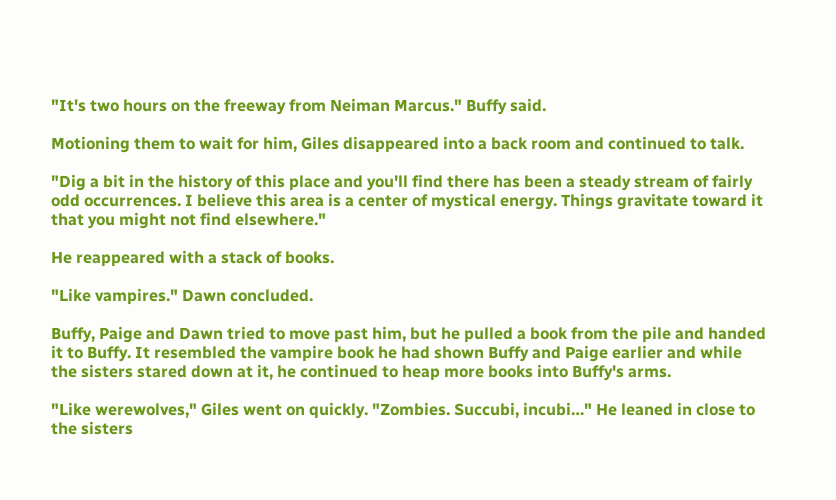"It's two hours on the freeway from Neiman Marcus." Buffy said.

Motioning them to wait for him, Giles disappeared into a back room and continued to talk.

"Dig a bit in the history of this place and you'll find there has been a steady stream of fairly odd occurrences. I believe this area is a center of mystical energy. Things gravitate toward it that you might not find elsewhere."

He reappeared with a stack of books.

"Like vampires." Dawn concluded.

Buffy, Paige and Dawn tried to move past him, but he pulled a book from the pile and handed it to Buffy. It resembled the vampire book he had shown Buffy and Paige earlier and while the sisters stared down at it, he continued to heap more books into Buffy's arms.

"Like werewolves," Giles went on quickly. "Zombies. Succubi, incubi…" He leaned in close to the sisters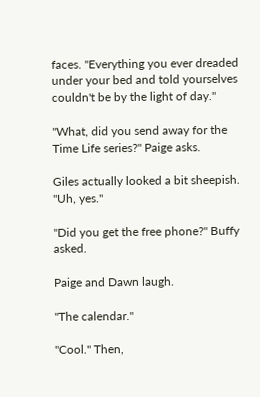faces. "Everything you ever dreaded under your bed and told yourselves couldn't be by the light of day."

"What, did you send away for the Time Life series?" Paige asks.

Giles actually looked a bit sheepish. "Uh, yes."

"Did you get the free phone?" Buffy asked.

Paige and Dawn laugh.

"The calendar."

"Cool." Then,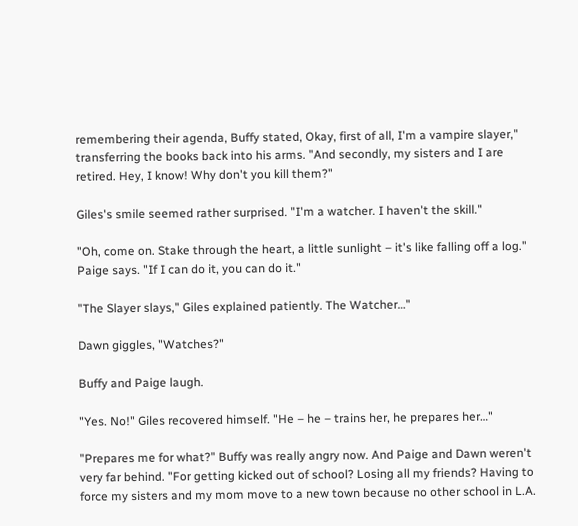remembering their agenda, Buffy stated, Okay, first of all, I'm a vampire slayer," transferring the books back into his arms. "And secondly, my sisters and I are retired. Hey, I know! Why don't you kill them?"

Giles's smile seemed rather surprised. "I'm a watcher. I haven't the skill."

"Oh, come on. Stake through the heart, a little sunlight – it's like falling off a log." Paige says. "If I can do it, you can do it."

"The Slayer slays," Giles explained patiently. The Watcher…"

Dawn giggles, "Watches?"

Buffy and Paige laugh.

"Yes. No!" Giles recovered himself. "He – he – trains her, he prepares her…"

"Prepares me for what?" Buffy was really angry now. And Paige and Dawn weren't very far behind. "For getting kicked out of school? Losing all my friends? Having to force my sisters and my mom move to a new town because no other school in L.A.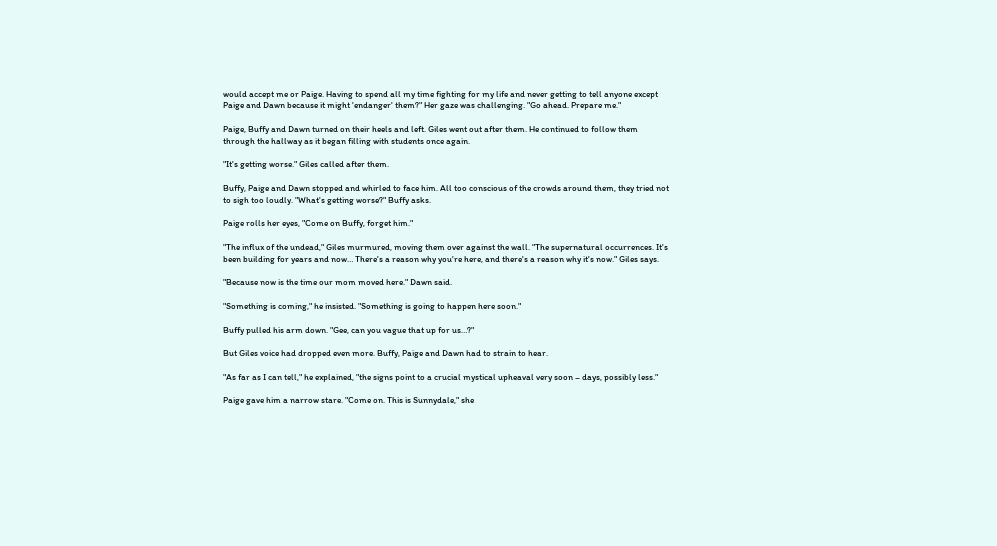would accept me or Paige. Having to spend all my time fighting for my life and never getting to tell anyone except Paige and Dawn because it might 'endanger' them?" Her gaze was challenging. "Go ahead. Prepare me."

Paige, Buffy and Dawn turned on their heels and left. Giles went out after them. He continued to follow them through the hallway as it began filling with students once again.

"It's getting worse." Giles called after them.

Buffy, Paige and Dawn stopped and whirled to face him. All too conscious of the crowds around them, they tried not to sigh too loudly. "What's getting worse?" Buffy asks.

Paige rolls her eyes, "Come on Buffy, forget him."

"The influx of the undead," Giles murmured, moving them over against the wall. "The supernatural occurrences. It's been building for years and now… There's a reason why you're here, and there's a reason why it's now." Giles says.

"Because now is the time our mom moved here." Dawn said.

"Something is coming," he insisted. "Something is going to happen here soon."

Buffy pulled his arm down. "Gee, can you vague that up for us…?"

But Giles voice had dropped even more. Buffy, Paige and Dawn had to strain to hear.

"As far as I can tell," he explained, "the signs point to a crucial mystical upheaval very soon – days, possibly less."

Paige gave him a narrow stare. "Come on. This is Sunnydale," she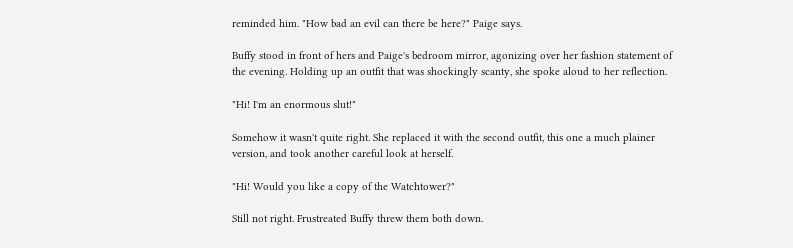reminded him. "How bad an evil can there be here?" Paige says.

Buffy stood in front of hers and Paige's bedroom mirror, agonizing over her fashion statement of the evening. Holding up an outfit that was shockingly scanty, she spoke aloud to her reflection.

"Hi! I'm an enormous slut!"

Somehow it wasn't quite right. She replaced it with the second outfit, this one a much plainer version, and took another careful look at herself.

"Hi! Would you like a copy of the Watchtower?"

Still not right. Frustreated Buffy threw them both down.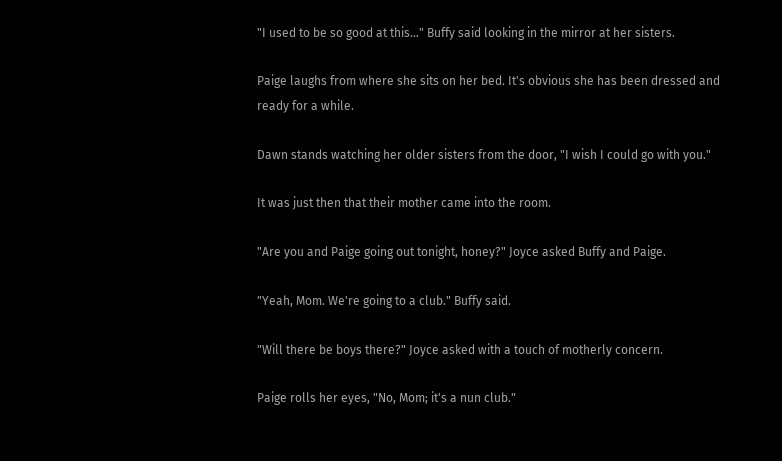"I used to be so good at this…" Buffy said looking in the mirror at her sisters.

Paige laughs from where she sits on her bed. It's obvious she has been dressed and ready for a while.

Dawn stands watching her older sisters from the door, "I wish I could go with you."

It was just then that their mother came into the room.

"Are you and Paige going out tonight, honey?" Joyce asked Buffy and Paige.

"Yeah, Mom. We're going to a club." Buffy said.

"Will there be boys there?" Joyce asked with a touch of motherly concern.

Paige rolls her eyes, "No, Mom; it's a nun club."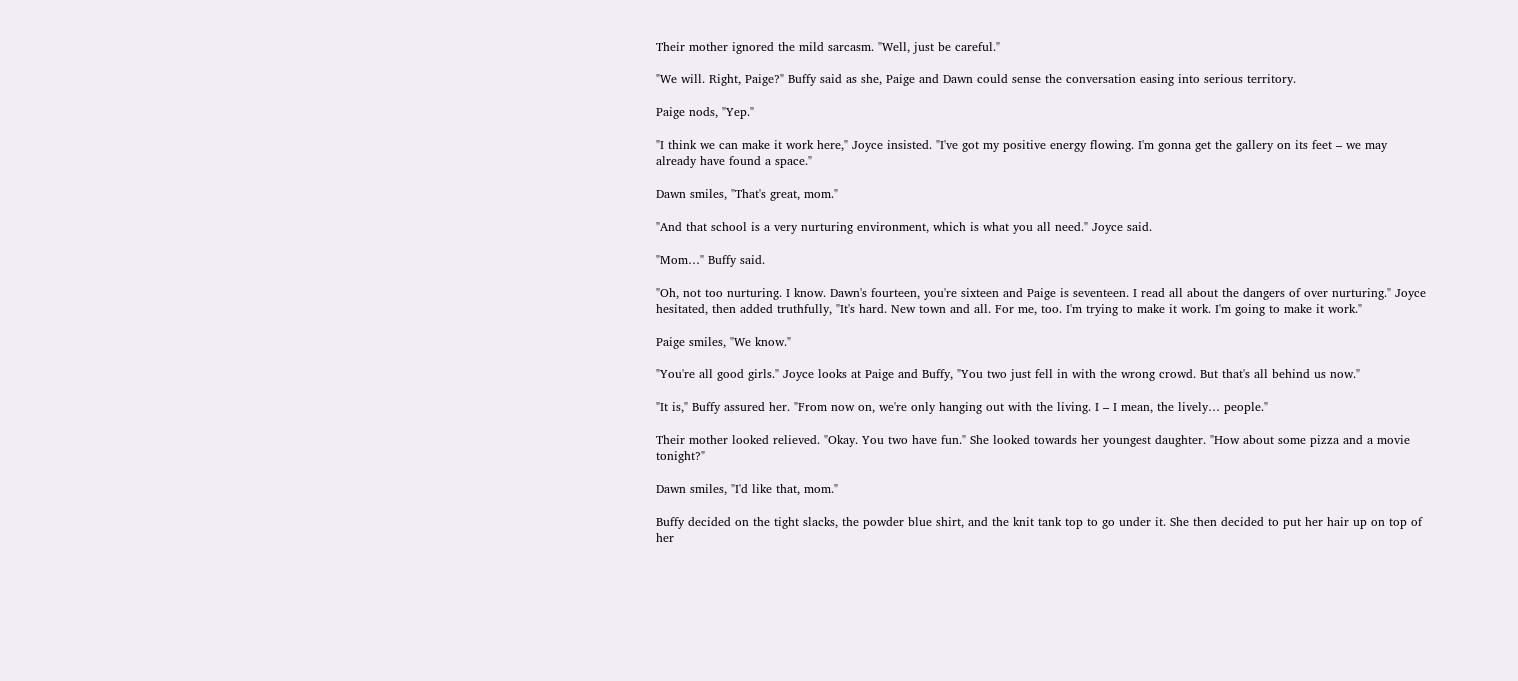Their mother ignored the mild sarcasm. "Well, just be careful."

"We will. Right, Paige?" Buffy said as she, Paige and Dawn could sense the conversation easing into serious territory.

Paige nods, "Yep."

"I think we can make it work here," Joyce insisted. "I've got my positive energy flowing. I'm gonna get the gallery on its feet – we may already have found a space."

Dawn smiles, "That's great, mom."

"And that school is a very nurturing environment, which is what you all need." Joyce said.

"Mom…" Buffy said.

"Oh, not too nurturing. I know. Dawn's fourteen, you're sixteen and Paige is seventeen. I read all about the dangers of over nurturing." Joyce hesitated, then added truthfully, "It's hard. New town and all. For me, too. I'm trying to make it work. I'm going to make it work."

Paige smiles, "We know."

"You're all good girls." Joyce looks at Paige and Buffy, "You two just fell in with the wrong crowd. But that's all behind us now."

"It is," Buffy assured her. "From now on, we're only hanging out with the living. I – I mean, the lively… people."

Their mother looked relieved. "Okay. You two have fun." She looked towards her youngest daughter. "How about some pizza and a movie tonight?"

Dawn smiles, "I'd like that, mom."

Buffy decided on the tight slacks, the powder blue shirt, and the knit tank top to go under it. She then decided to put her hair up on top of her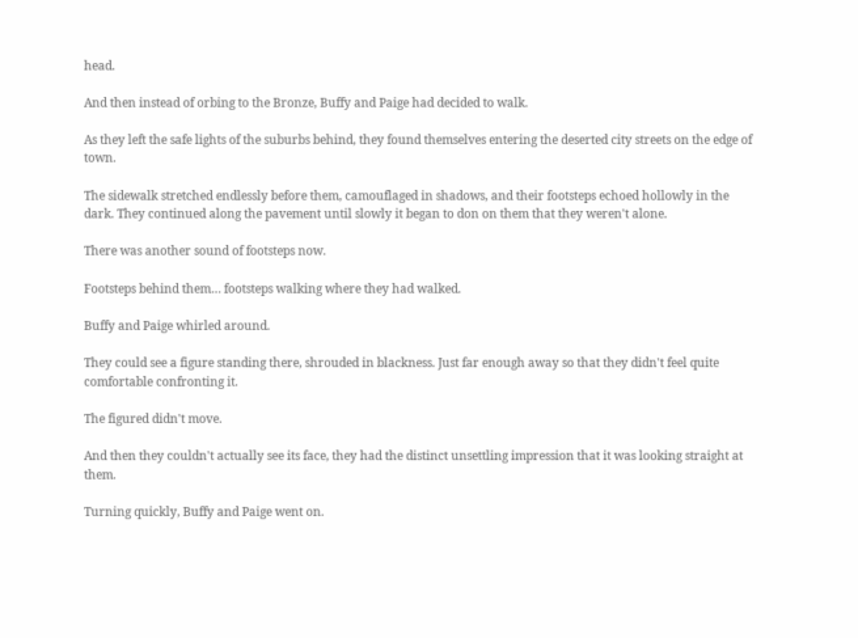head.

And then instead of orbing to the Bronze, Buffy and Paige had decided to walk.

As they left the safe lights of the suburbs behind, they found themselves entering the deserted city streets on the edge of town.

The sidewalk stretched endlessly before them, camouflaged in shadows, and their footsteps echoed hollowly in the dark. They continued along the pavement until slowly it began to don on them that they weren't alone.

There was another sound of footsteps now.

Footsteps behind them… footsteps walking where they had walked.

Buffy and Paige whirled around.

They could see a figure standing there, shrouded in blackness. Just far enough away so that they didn't feel quite comfortable confronting it.

The figured didn't move.

And then they couldn't actually see its face, they had the distinct unsettling impression that it was looking straight at them.

Turning quickly, Buffy and Paige went on.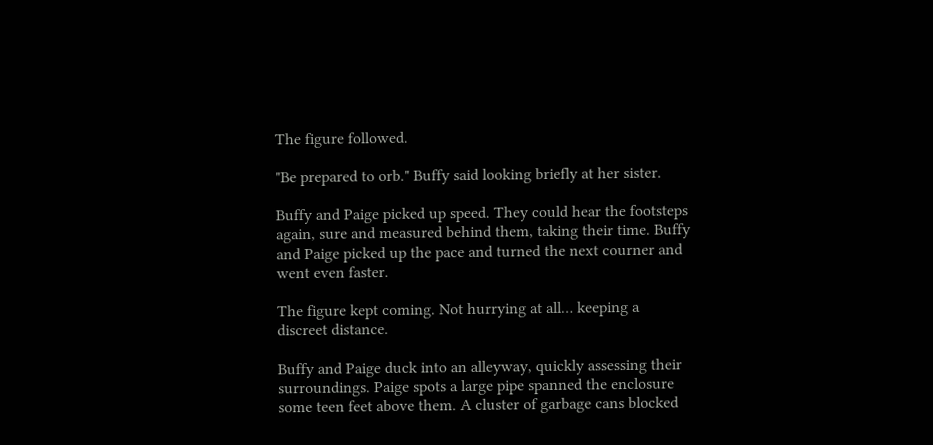The figure followed.

"Be prepared to orb." Buffy said looking briefly at her sister.

Buffy and Paige picked up speed. They could hear the footsteps again, sure and measured behind them, taking their time. Buffy and Paige picked up the pace and turned the next courner and went even faster.

The figure kept coming. Not hurrying at all… keeping a discreet distance.

Buffy and Paige duck into an alleyway, quickly assessing their surroundings. Paige spots a large pipe spanned the enclosure some teen feet above them. A cluster of garbage cans blocked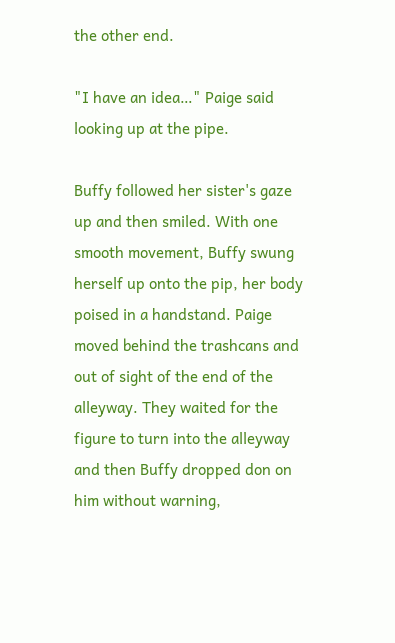the other end.

"I have an idea…" Paige said looking up at the pipe.

Buffy followed her sister's gaze up and then smiled. With one smooth movement, Buffy swung herself up onto the pip, her body poised in a handstand. Paige moved behind the trashcans and out of sight of the end of the alleyway. They waited for the figure to turn into the alleyway and then Buffy dropped don on him without warning,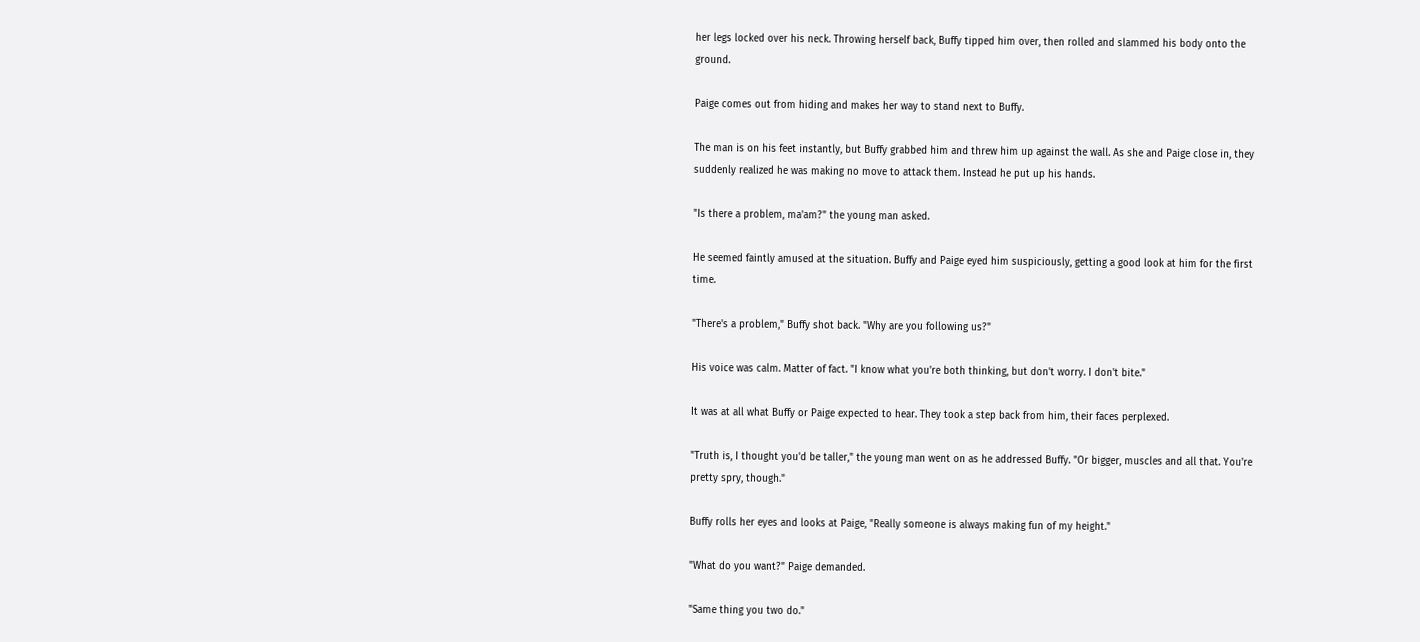her legs locked over his neck. Throwing herself back, Buffy tipped him over, then rolled and slammed his body onto the ground.

Paige comes out from hiding and makes her way to stand next to Buffy.

The man is on his feet instantly, but Buffy grabbed him and threw him up against the wall. As she and Paige close in, they suddenly realized he was making no move to attack them. Instead he put up his hands.

"Is there a problem, ma'am?" the young man asked.

He seemed faintly amused at the situation. Buffy and Paige eyed him suspiciously, getting a good look at him for the first time.

"There's a problem," Buffy shot back. "Why are you following us?"

His voice was calm. Matter of fact. "I know what you're both thinking, but don't worry. I don't bite."

It was at all what Buffy or Paige expected to hear. They took a step back from him, their faces perplexed.

"Truth is, I thought you'd be taller," the young man went on as he addressed Buffy. "Or bigger, muscles and all that. You're pretty spry, though."

Buffy rolls her eyes and looks at Paige, "Really someone is always making fun of my height."

"What do you want?" Paige demanded.

"Same thing you two do."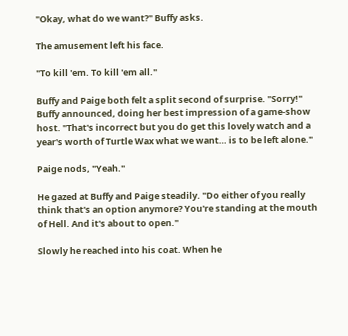"Okay, what do we want?" Buffy asks.

The amusement left his face.

"To kill 'em. To kill 'em all."

Buffy and Paige both felt a split second of surprise. "Sorry!" Buffy announced, doing her best impression of a game-show host. "That's incorrect but you do get this lovely watch and a year's worth of Turtle Wax what we want… is to be left alone."

Paige nods, "Yeah."

He gazed at Buffy and Paige steadily. "Do either of you really think that's an option anymore? You're standing at the mouth of Hell. And it's about to open."

Slowly he reached into his coat. When he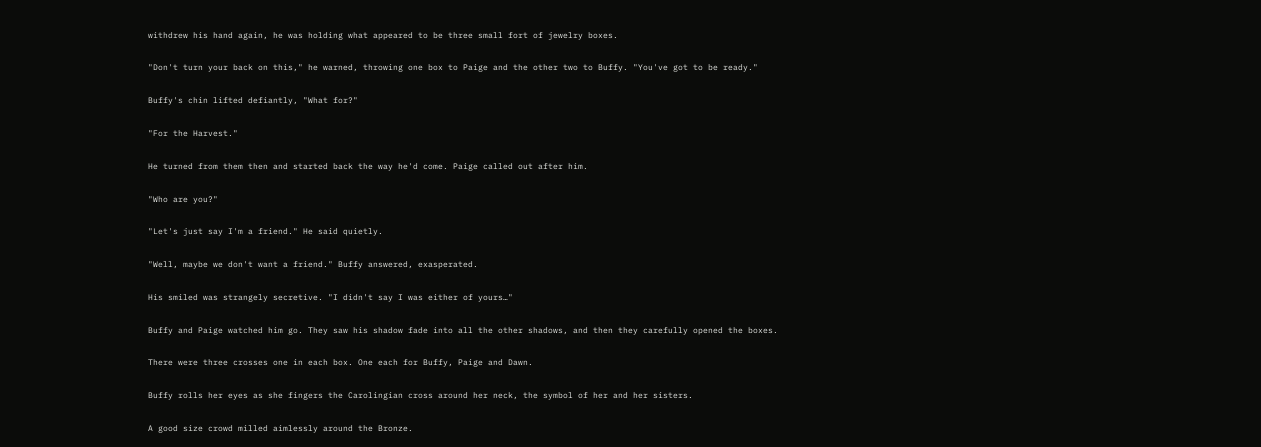withdrew his hand again, he was holding what appeared to be three small fort of jewelry boxes.

"Don't turn your back on this," he warned, throwing one box to Paige and the other two to Buffy. "You've got to be ready."

Buffy's chin lifted defiantly, "What for?"

"For the Harvest."

He turned from them then and started back the way he'd come. Paige called out after him.

"Who are you?"

"Let's just say I'm a friend." He said quietly.

"Well, maybe we don't want a friend." Buffy answered, exasperated.

His smiled was strangely secretive. "I didn't say I was either of yours…"

Buffy and Paige watched him go. They saw his shadow fade into all the other shadows, and then they carefully opened the boxes.

There were three crosses one in each box. One each for Buffy, Paige and Dawn.

Buffy rolls her eyes as she fingers the Carolingian cross around her neck, the symbol of her and her sisters.

A good size crowd milled aimlessly around the Bronze.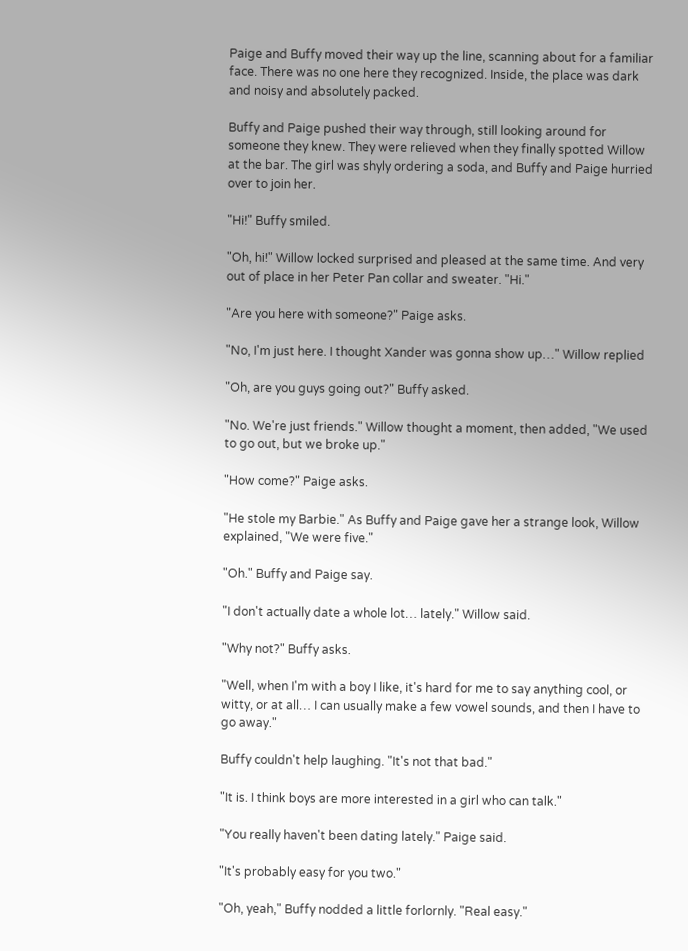Paige and Buffy moved their way up the line, scanning about for a familiar face. There was no one here they recognized. Inside, the place was dark and noisy and absolutely packed.

Buffy and Paige pushed their way through, still looking around for someone they knew. They were relieved when they finally spotted Willow at the bar. The girl was shyly ordering a soda, and Buffy and Paige hurried over to join her.

"Hi!" Buffy smiled.

"Oh, hi!" Willow locked surprised and pleased at the same time. And very out of place in her Peter Pan collar and sweater. "Hi."

"Are you here with someone?" Paige asks.

"No, I'm just here. I thought Xander was gonna show up…" Willow replied

"Oh, are you guys going out?" Buffy asked.

"No. We're just friends." Willow thought a moment, then added, "We used to go out, but we broke up."

"How come?" Paige asks.

"He stole my Barbie." As Buffy and Paige gave her a strange look, Willow explained, "We were five."

"Oh." Buffy and Paige say.

"I don't actually date a whole lot… lately." Willow said.

"Why not?" Buffy asks.

"Well, when I'm with a boy I like, it's hard for me to say anything cool, or witty, or at all… I can usually make a few vowel sounds, and then I have to go away."

Buffy couldn't help laughing. "It's not that bad."

"It is. I think boys are more interested in a girl who can talk."

"You really haven't been dating lately." Paige said.

"It's probably easy for you two."

"Oh, yeah," Buffy nodded a little forlornly. "Real easy."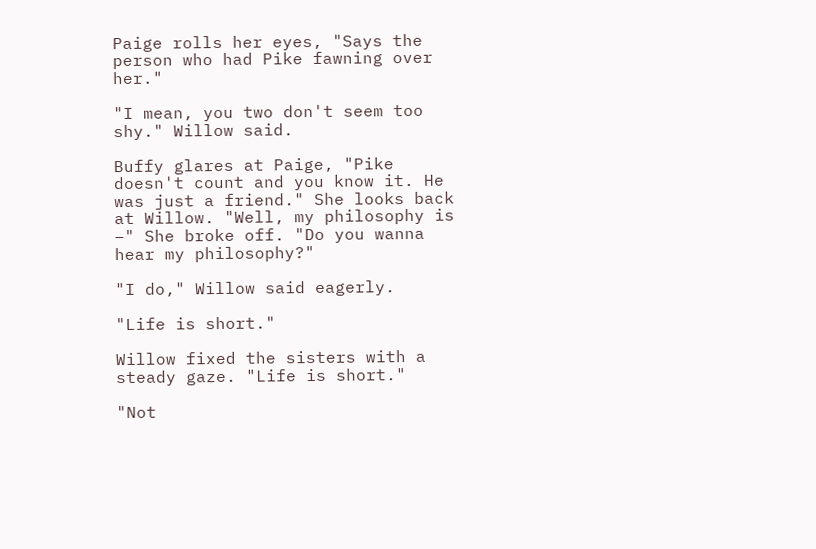Paige rolls her eyes, "Says the person who had Pike fawning over her."

"I mean, you two don't seem too shy." Willow said.

Buffy glares at Paige, "Pike doesn't count and you know it. He was just a friend." She looks back at Willow. "Well, my philosophy is –" She broke off. "Do you wanna hear my philosophy?"

"I do," Willow said eagerly.

"Life is short."

Willow fixed the sisters with a steady gaze. "Life is short."

"Not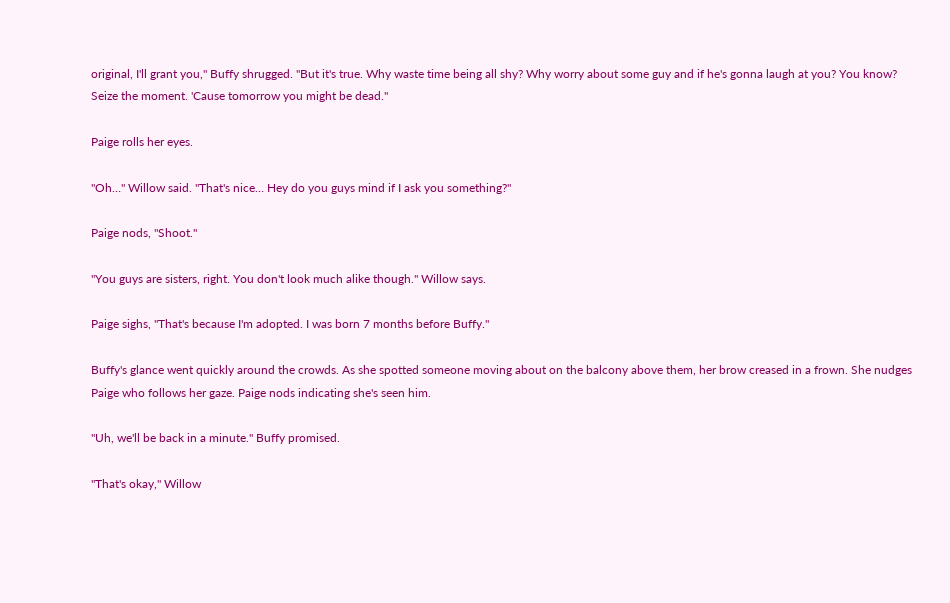original, I'll grant you," Buffy shrugged. "But it's true. Why waste time being all shy? Why worry about some guy and if he's gonna laugh at you? You know? Seize the moment. 'Cause tomorrow you might be dead."

Paige rolls her eyes.

"Oh…" Willow said. "That's nice… Hey do you guys mind if I ask you something?"

Paige nods, "Shoot."

"You guys are sisters, right. You don't look much alike though." Willow says.

Paige sighs, "That's because I'm adopted. I was born 7 months before Buffy."

Buffy's glance went quickly around the crowds. As she spotted someone moving about on the balcony above them, her brow creased in a frown. She nudges Paige who follows her gaze. Paige nods indicating she's seen him.

"Uh, we'll be back in a minute." Buffy promised.

"That's okay," Willow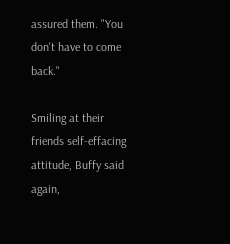assured them. "You don't have to come back."

Smiling at their friends self-effacing attitude, Buffy said again,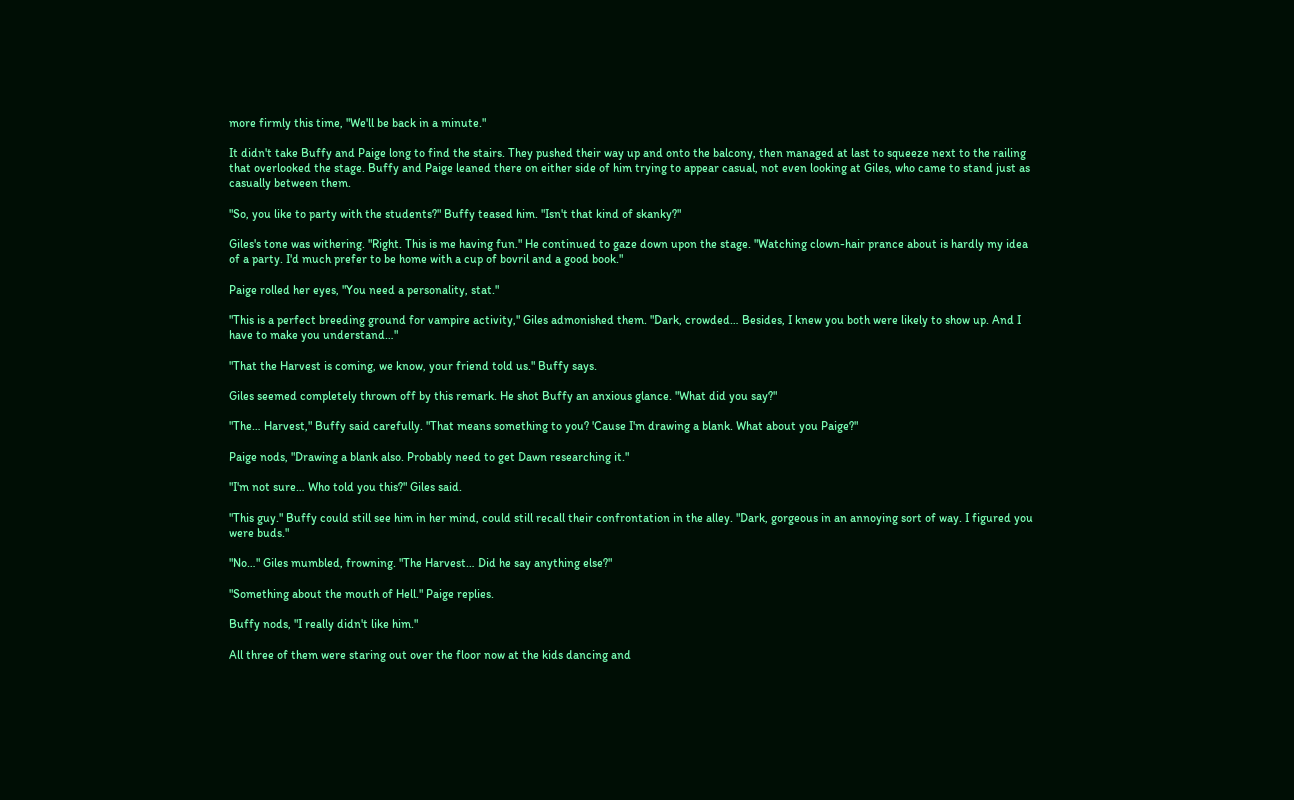more firmly this time, "We'll be back in a minute."

It didn't take Buffy and Paige long to find the stairs. They pushed their way up and onto the balcony, then managed at last to squeeze next to the railing that overlooked the stage. Buffy and Paige leaned there on either side of him trying to appear casual, not even looking at Giles, who came to stand just as casually between them.

"So, you like to party with the students?" Buffy teased him. "Isn't that kind of skanky?"

Giles's tone was withering. "Right. This is me having fun." He continued to gaze down upon the stage. "Watching clown-hair prance about is hardly my idea of a party. I'd much prefer to be home with a cup of bovril and a good book."

Paige rolled her eyes, "You need a personality, stat."

"This is a perfect breeding ground for vampire activity," Giles admonished them. "Dark, crowded… Besides, I knew you both were likely to show up. And I have to make you understand…"

"That the Harvest is coming, we know, your friend told us." Buffy says.

Giles seemed completely thrown off by this remark. He shot Buffy an anxious glance. "What did you say?"

"The… Harvest," Buffy said carefully. "That means something to you? 'Cause I'm drawing a blank. What about you Paige?"

Paige nods, "Drawing a blank also. Probably need to get Dawn researching it."

"I'm not sure… Who told you this?" Giles said.

"This guy." Buffy could still see him in her mind, could still recall their confrontation in the alley. "Dark, gorgeous in an annoying sort of way. I figured you were buds."

"No…" Giles mumbled, frowning. "The Harvest… Did he say anything else?"

"Something about the mouth of Hell." Paige replies.

Buffy nods, "I really didn't like him."

All three of them were staring out over the floor now at the kids dancing and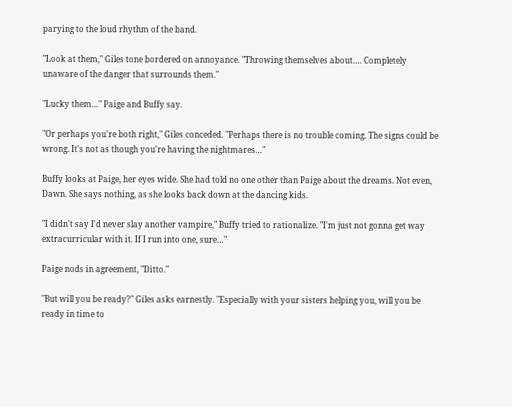parying to the loud rhythm of the band.

"Look at them," Giles tone bordered on annoyance. "Throwing themselves about…. Completely unaware of the danger that surrounds them."

"Lucky them…" Paige and Buffy say.

"Or perhaps you're both right," Giles conceded. "Perhaps there is no trouble coming. The signs could be wrong. It's not as though you're having the nightmares…"

Buffy looks at Paige, her eyes wide. She had told no one other than Paige about the dreams. Not even, Dawn. She says nothing, as she looks back down at the dancing kids.

"I didn't say I'd never slay another vampire," Buffy tried to rationalize. "I'm just not gonna get way extracurricular with it. If I run into one, sure…"

Paige nods in agreement, "Ditto."

"But will you be ready?" Giles asks earnestly. "Especially with your sisters helping you, will you be ready in time to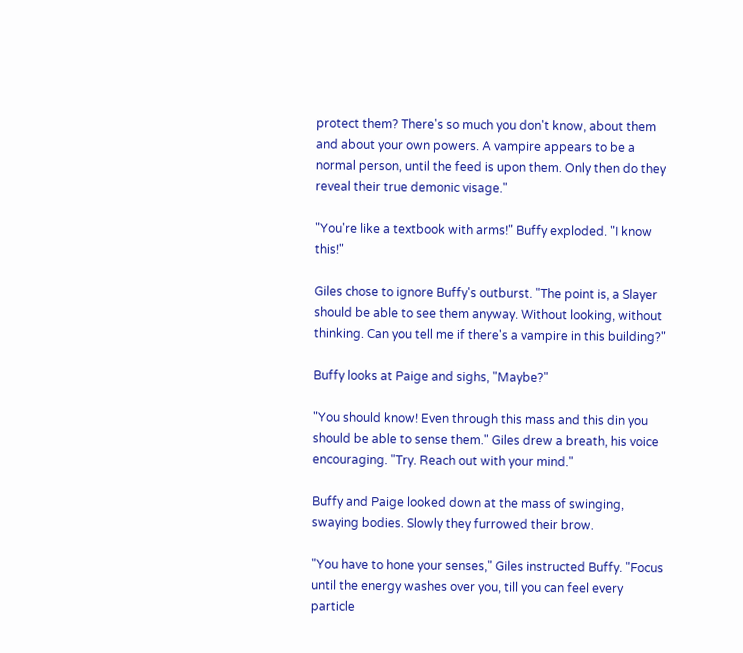protect them? There's so much you don't know, about them and about your own powers. A vampire appears to be a normal person, until the feed is upon them. Only then do they reveal their true demonic visage."

"You're like a textbook with arms!" Buffy exploded. "I know this!"

Giles chose to ignore Buffy's outburst. "The point is, a Slayer should be able to see them anyway. Without looking, without thinking. Can you tell me if there's a vampire in this building?"

Buffy looks at Paige and sighs, "Maybe?"

"You should know! Even through this mass and this din you should be able to sense them." Giles drew a breath, his voice encouraging. "Try. Reach out with your mind."

Buffy and Paige looked down at the mass of swinging, swaying bodies. Slowly they furrowed their brow.

"You have to hone your senses," Giles instructed Buffy. "Focus until the energy washes over you, till you can feel every particle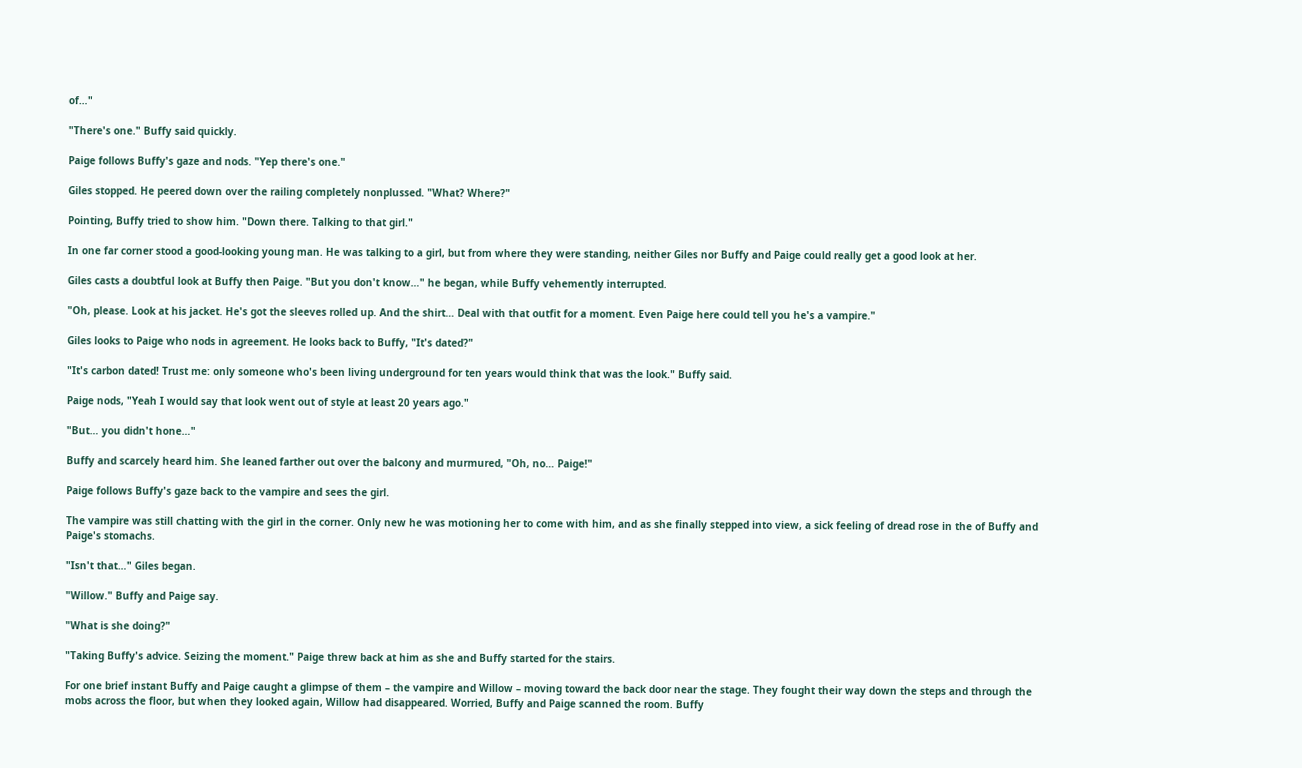of…"

"There's one." Buffy said quickly.

Paige follows Buffy's gaze and nods. "Yep there's one."

Giles stopped. He peered down over the railing completely nonplussed. "What? Where?"

Pointing, Buffy tried to show him. "Down there. Talking to that girl."

In one far corner stood a good-looking young man. He was talking to a girl, but from where they were standing, neither Giles nor Buffy and Paige could really get a good look at her.

Giles casts a doubtful look at Buffy then Paige. "But you don't know…" he began, while Buffy vehemently interrupted.

"Oh, please. Look at his jacket. He's got the sleeves rolled up. And the shirt… Deal with that outfit for a moment. Even Paige here could tell you he's a vampire."

Giles looks to Paige who nods in agreement. He looks back to Buffy, "It's dated?"

"It's carbon dated! Trust me: only someone who's been living underground for ten years would think that was the look." Buffy said.

Paige nods, "Yeah I would say that look went out of style at least 20 years ago."

"But… you didn't hone…"

Buffy and scarcely heard him. She leaned farther out over the balcony and murmured, "Oh, no… Paige!"

Paige follows Buffy's gaze back to the vampire and sees the girl.

The vampire was still chatting with the girl in the corner. Only new he was motioning her to come with him, and as she finally stepped into view, a sick feeling of dread rose in the of Buffy and Paige's stomachs.

"Isn't that…" Giles began.

"Willow." Buffy and Paige say.

"What is she doing?"

"Taking Buffy's advice. Seizing the moment." Paige threw back at him as she and Buffy started for the stairs.

For one brief instant Buffy and Paige caught a glimpse of them – the vampire and Willow – moving toward the back door near the stage. They fought their way down the steps and through the mobs across the floor, but when they looked again, Willow had disappeared. Worried, Buffy and Paige scanned the room. Buffy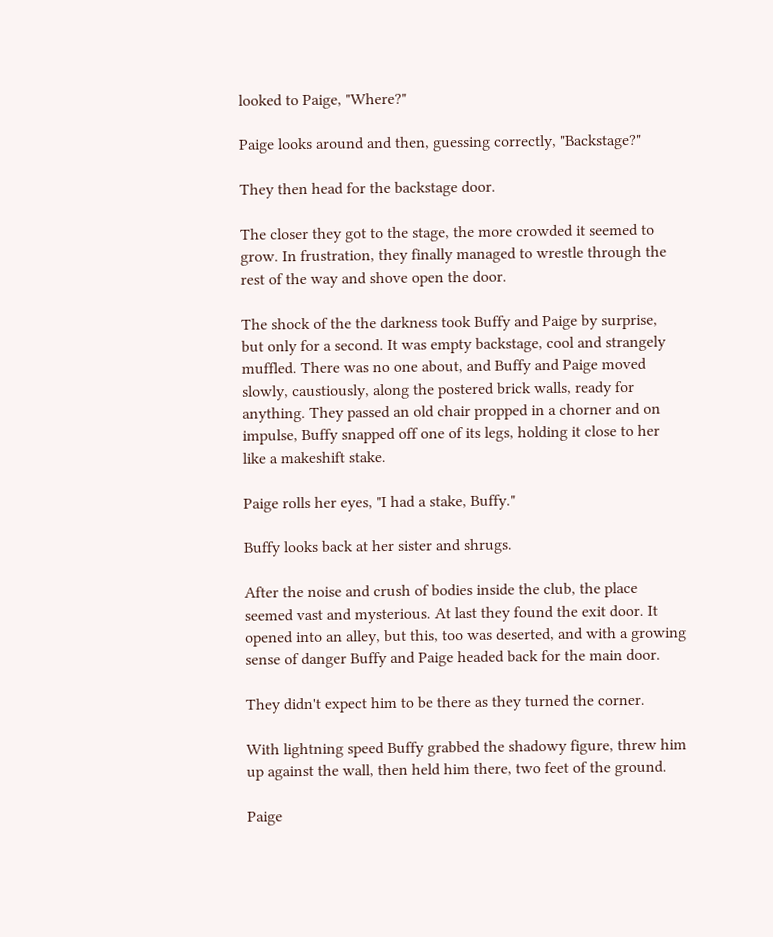looked to Paige, "Where?"

Paige looks around and then, guessing correctly, "Backstage?"

They then head for the backstage door.

The closer they got to the stage, the more crowded it seemed to grow. In frustration, they finally managed to wrestle through the rest of the way and shove open the door.

The shock of the the darkness took Buffy and Paige by surprise, but only for a second. It was empty backstage, cool and strangely muffled. There was no one about, and Buffy and Paige moved slowly, caustiously, along the postered brick walls, ready for anything. They passed an old chair propped in a chorner and on impulse, Buffy snapped off one of its legs, holding it close to her like a makeshift stake.

Paige rolls her eyes, "I had a stake, Buffy."

Buffy looks back at her sister and shrugs.

After the noise and crush of bodies inside the club, the place seemed vast and mysterious. At last they found the exit door. It opened into an alley, but this, too was deserted, and with a growing sense of danger Buffy and Paige headed back for the main door.

They didn't expect him to be there as they turned the corner.

With lightning speed Buffy grabbed the shadowy figure, threw him up against the wall, then held him there, two feet of the ground.

Paige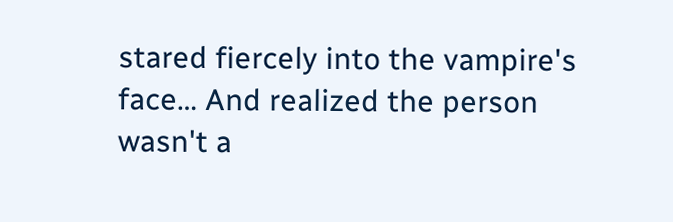stared fiercely into the vampire's face… And realized the person wasn't a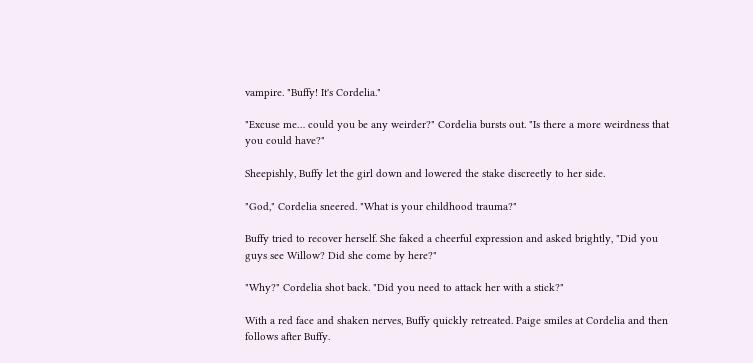vampire. "Buffy! It's Cordelia."

"Excuse me… could you be any weirder?" Cordelia bursts out. "Is there a more weirdness that you could have?"

Sheepishly, Buffy let the girl down and lowered the stake discreetly to her side.

"God," Cordelia sneered. "What is your childhood trauma?"

Buffy tried to recover herself. She faked a cheerful expression and asked brightly, "Did you guys see Willow? Did she come by here?"

"Why?" Cordelia shot back. "Did you need to attack her with a stick?"

With a red face and shaken nerves, Buffy quickly retreated. Paige smiles at Cordelia and then follows after Buffy.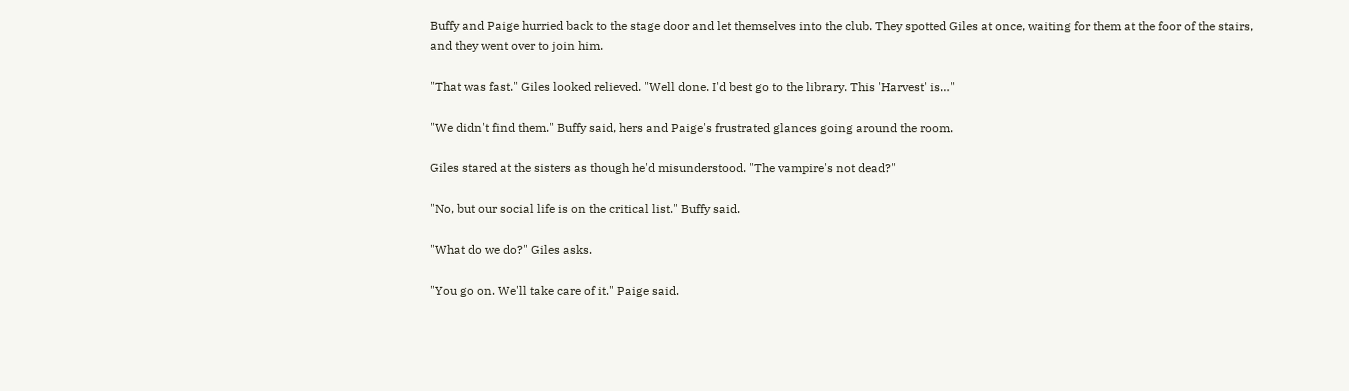Buffy and Paige hurried back to the stage door and let themselves into the club. They spotted Giles at once, waiting for them at the foor of the stairs, and they went over to join him.

"That was fast." Giles looked relieved. "Well done. I'd best go to the library. This 'Harvest' is…"

"We didn't find them." Buffy said, hers and Paige's frustrated glances going around the room.

Giles stared at the sisters as though he'd misunderstood. "The vampire's not dead?"

"No, but our social life is on the critical list." Buffy said.

"What do we do?" Giles asks.

"You go on. We'll take care of it." Paige said.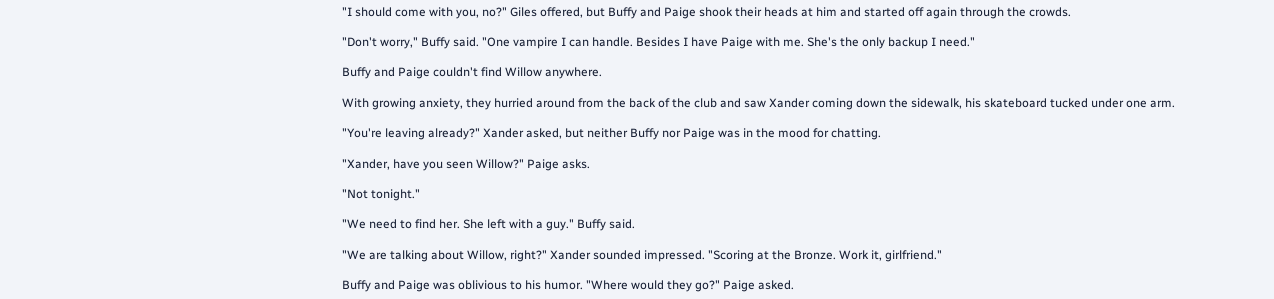"I should come with you, no?" Giles offered, but Buffy and Paige shook their heads at him and started off again through the crowds.

"Don't worry," Buffy said. "One vampire I can handle. Besides I have Paige with me. She's the only backup I need."

Buffy and Paige couldn't find Willow anywhere.

With growing anxiety, they hurried around from the back of the club and saw Xander coming down the sidewalk, his skateboard tucked under one arm.

"You're leaving already?" Xander asked, but neither Buffy nor Paige was in the mood for chatting.

"Xander, have you seen Willow?" Paige asks.

"Not tonight."

"We need to find her. She left with a guy." Buffy said.

"We are talking about Willow, right?" Xander sounded impressed. "Scoring at the Bronze. Work it, girlfriend."

Buffy and Paige was oblivious to his humor. "Where would they go?" Paige asked.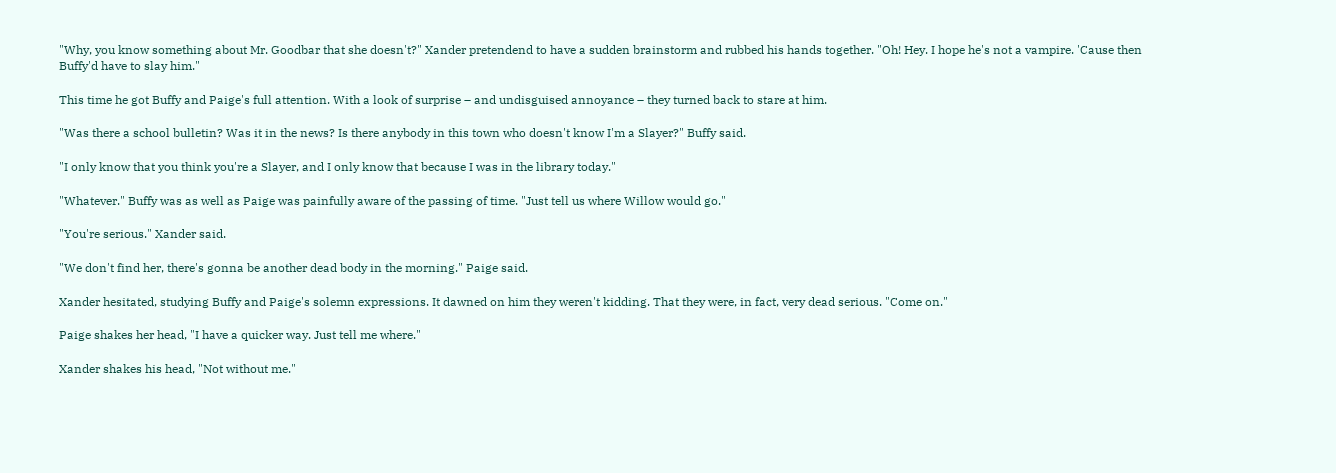"Why, you know something about Mr. Goodbar that she doesn't?" Xander pretendend to have a sudden brainstorm and rubbed his hands together. "Oh! Hey. I hope he's not a vampire. 'Cause then Buffy'd have to slay him."

This time he got Buffy and Paige's full attention. With a look of surprise – and undisguised annoyance – they turned back to stare at him.

"Was there a school bulletin? Was it in the news? Is there anybody in this town who doesn't know I'm a Slayer?" Buffy said.

"I only know that you think you're a Slayer, and I only know that because I was in the library today."

"Whatever." Buffy was as well as Paige was painfully aware of the passing of time. "Just tell us where Willow would go."

"You're serious." Xander said.

"We don't find her, there's gonna be another dead body in the morning." Paige said.

Xander hesitated, studying Buffy and Paige's solemn expressions. It dawned on him they weren't kidding. That they were, in fact, very dead serious. "Come on."

Paige shakes her head, "I have a quicker way. Just tell me where."

Xander shakes his head, "Not without me."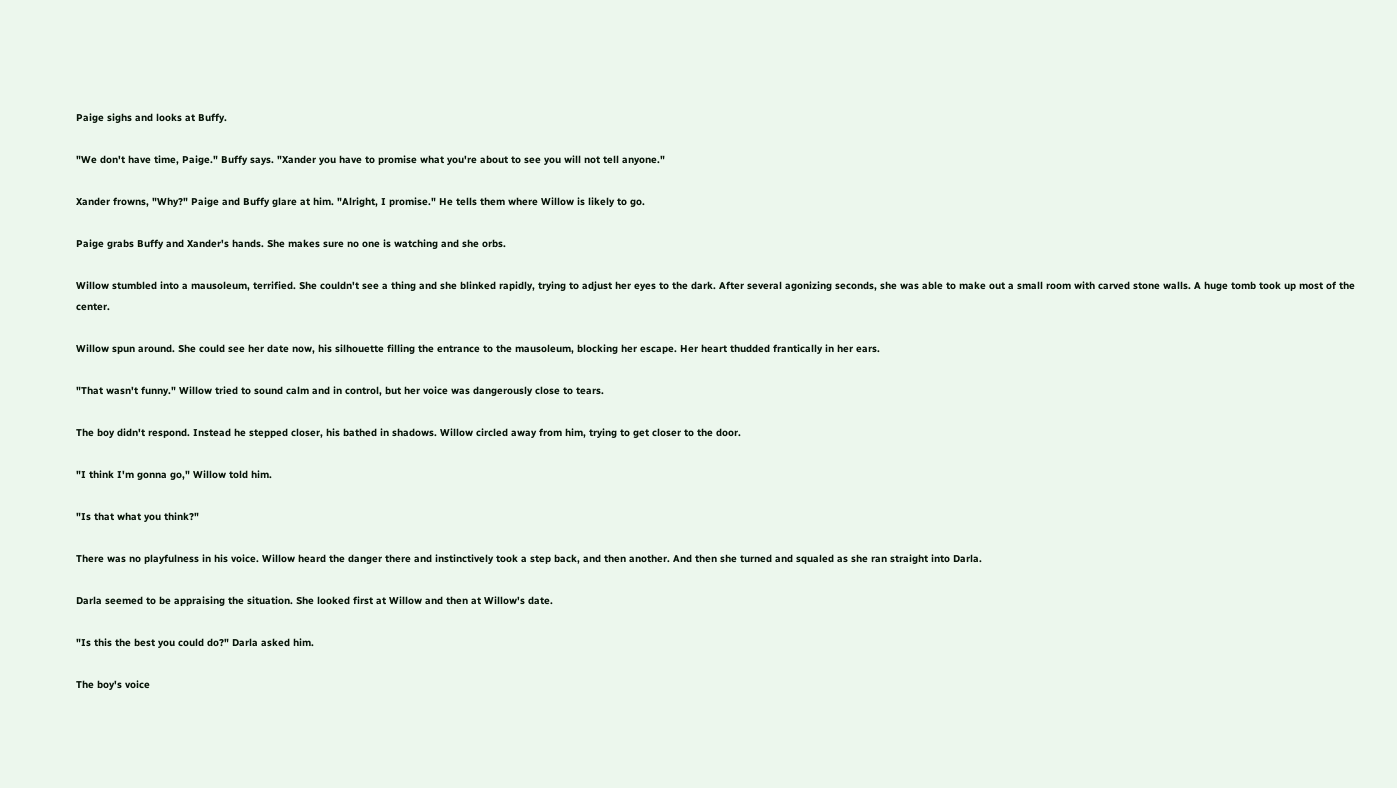Paige sighs and looks at Buffy.

"We don't have time, Paige." Buffy says. "Xander you have to promise what you're about to see you will not tell anyone."

Xander frowns, "Why?" Paige and Buffy glare at him. "Alright, I promise." He tells them where Willow is likely to go.

Paige grabs Buffy and Xander's hands. She makes sure no one is watching and she orbs.

Willow stumbled into a mausoleum, terrified. She couldn't see a thing and she blinked rapidly, trying to adjust her eyes to the dark. After several agonizing seconds, she was able to make out a small room with carved stone walls. A huge tomb took up most of the center.

Willow spun around. She could see her date now, his silhouette filling the entrance to the mausoleum, blocking her escape. Her heart thudded frantically in her ears.

"That wasn't funny." Willow tried to sound calm and in control, but her voice was dangerously close to tears.

The boy didn't respond. Instead he stepped closer, his bathed in shadows. Willow circled away from him, trying to get closer to the door.

"I think I'm gonna go," Willow told him.

"Is that what you think?"

There was no playfulness in his voice. Willow heard the danger there and instinctively took a step back, and then another. And then she turned and squaled as she ran straight into Darla.

Darla seemed to be appraising the situation. She looked first at Willow and then at Willow's date.

"Is this the best you could do?" Darla asked him.

The boy's voice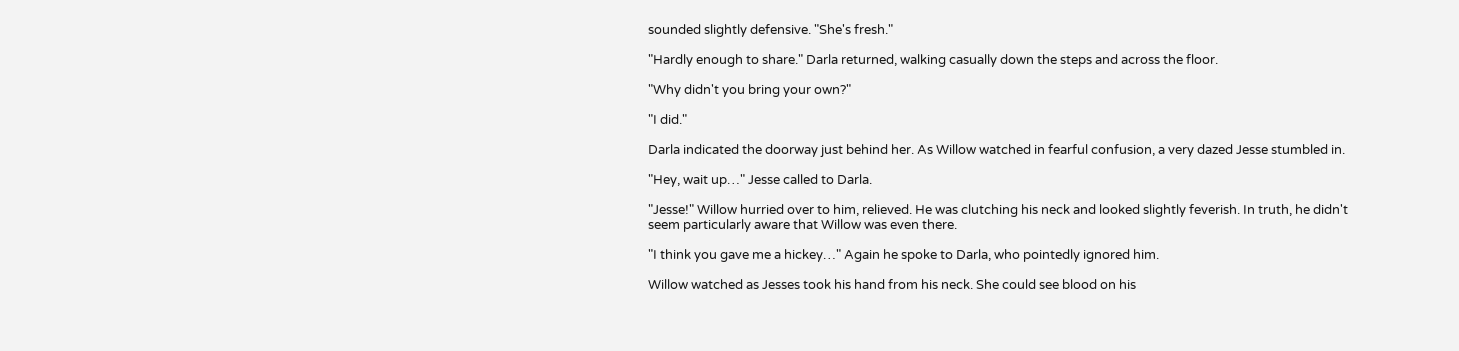sounded slightly defensive. "She's fresh."

"Hardly enough to share." Darla returned, walking casually down the steps and across the floor.

"Why didn't you bring your own?"

"I did."

Darla indicated the doorway just behind her. As Willow watched in fearful confusion, a very dazed Jesse stumbled in.

"Hey, wait up…" Jesse called to Darla.

"Jesse!" Willow hurried over to him, relieved. He was clutching his neck and looked slightly feverish. In truth, he didn't seem particularly aware that Willow was even there.

"I think you gave me a hickey…" Again he spoke to Darla, who pointedly ignored him.

Willow watched as Jesses took his hand from his neck. She could see blood on his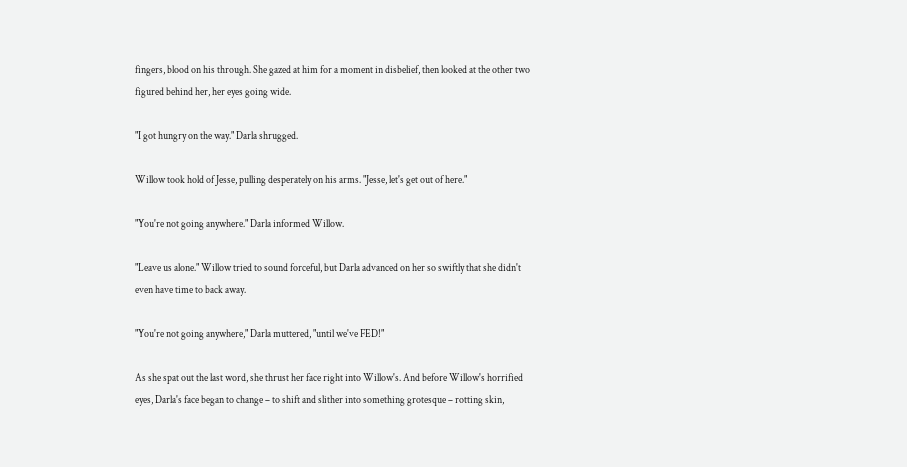fingers, blood on his through. She gazed at him for a moment in disbelief, then looked at the other two figured behind her, her eyes going wide.

"I got hungry on the way." Darla shrugged.

Willow took hold of Jesse, pulling desperately on his arms. "Jesse, let's get out of here."

"You're not going anywhere." Darla informed Willow.

"Leave us alone." Willow tried to sound forceful, but Darla advanced on her so swiftly that she didn't even have time to back away.

"You're not going anywhere," Darla muttered, "until we've FED!"

As she spat out the last word, she thrust her face right into Willow's. And before Willow's horrified eyes, Darla's face began to change – to shift and slither into something grotesque – rotting skin,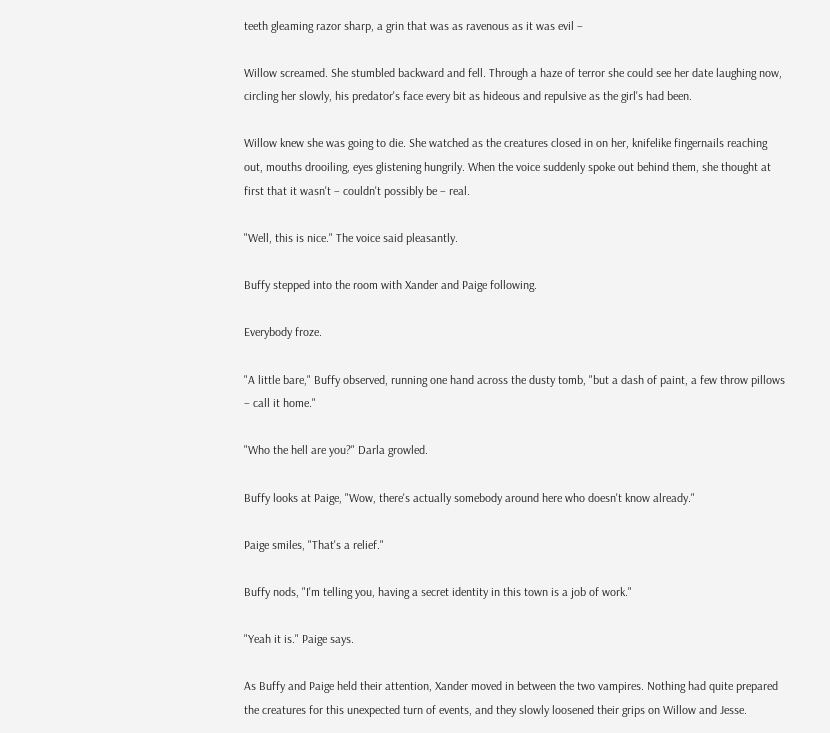teeth gleaming razor sharp, a grin that was as ravenous as it was evil –

Willow screamed. She stumbled backward and fell. Through a haze of terror she could see her date laughing now, circling her slowly, his predator's face every bit as hideous and repulsive as the girl's had been.

Willow knew she was going to die. She watched as the creatures closed in on her, knifelike fingernails reaching out, mouths drooiling, eyes glistening hungrily. When the voice suddenly spoke out behind them, she thought at first that it wasn't – couldn't possibly be – real.

"Well, this is nice." The voice said pleasantly.

Buffy stepped into the room with Xander and Paige following.

Everybody froze.

"A little bare," Buffy observed, running one hand across the dusty tomb, "but a dash of paint, a few throw pillows – call it home."

"Who the hell are you?" Darla growled.

Buffy looks at Paige, "Wow, there's actually somebody around here who doesn't know already."

Paige smiles, "That's a relief."

Buffy nods, "I'm telling you, having a secret identity in this town is a job of work."

"Yeah it is." Paige says.

As Buffy and Paige held their attention, Xander moved in between the two vampires. Nothing had quite prepared the creatures for this unexpected turn of events, and they slowly loosened their grips on Willow and Jesse.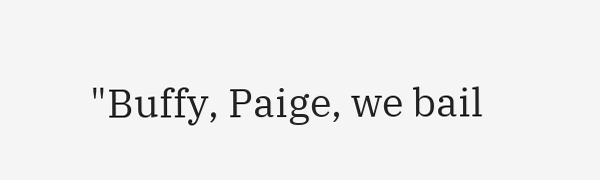"Buffy, Paige, we bail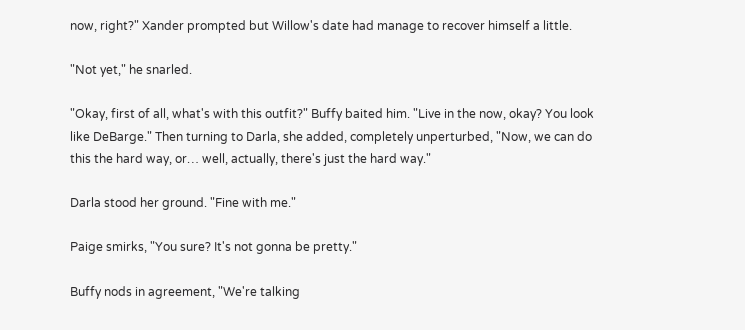now, right?" Xander prompted but Willow's date had manage to recover himself a little.

"Not yet," he snarled.

"Okay, first of all, what's with this outfit?" Buffy baited him. "Live in the now, okay? You look like DeBarge." Then turning to Darla, she added, completely unperturbed, "Now, we can do this the hard way, or… well, actually, there's just the hard way."

Darla stood her ground. "Fine with me."

Paige smirks, "You sure? It's not gonna be pretty."

Buffy nods in agreement, "We're talking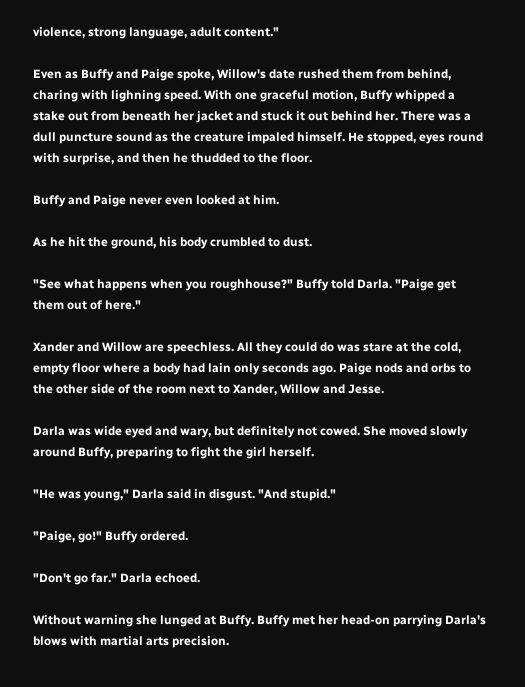violence, strong language, adult content."

Even as Buffy and Paige spoke, Willow's date rushed them from behind, charing with lighning speed. With one graceful motion, Buffy whipped a stake out from beneath her jacket and stuck it out behind her. There was a dull puncture sound as the creature impaled himself. He stopped, eyes round with surprise, and then he thudded to the floor.

Buffy and Paige never even looked at him.

As he hit the ground, his body crumbled to dust.

"See what happens when you roughhouse?" Buffy told Darla. "Paige get them out of here."

Xander and Willow are speechless. All they could do was stare at the cold, empty floor where a body had lain only seconds ago. Paige nods and orbs to the other side of the room next to Xander, Willow and Jesse.

Darla was wide eyed and wary, but definitely not cowed. She moved slowly around Buffy, preparing to fight the girl herself.

"He was young," Darla said in disgust. "And stupid."

"Paige, go!" Buffy ordered.

"Don't go far." Darla echoed.

Without warning she lunged at Buffy. Buffy met her head-on parrying Darla's blows with martial arts precision.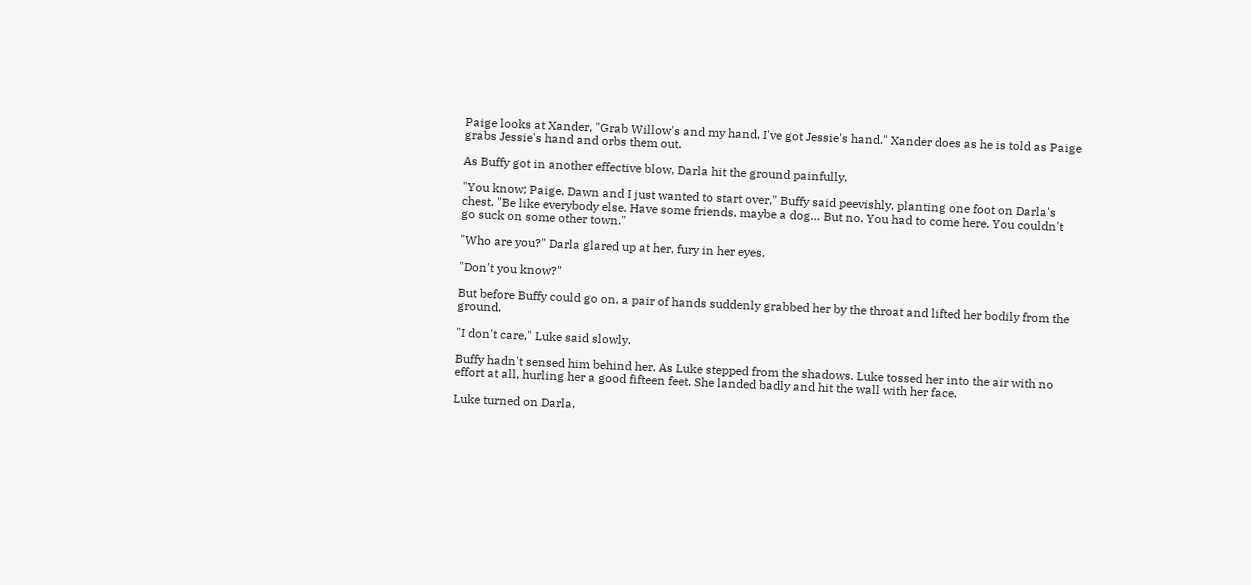Paige looks at Xander, "Grab Willow's and my hand. I've got Jessie's hand." Xander does as he is told as Paige grabs Jessie's hand and orbs them out.

As Buffy got in another effective blow, Darla hit the ground painfully.

"You know; Paige, Dawn and I just wanted to start over," Buffy said peevishly, planting one foot on Darla's chest. "Be like everybody else. Have some friends, maybe a dog… But no. You had to come here. You couldn't go suck on some other town."

"Who are you?" Darla glared up at her, fury in her eyes.

"Don't you know?"

But before Buffy could go on, a pair of hands suddenly grabbed her by the throat and lifted her bodily from the ground.

"I don't care," Luke said slowly.

Buffy hadn't sensed him behind her. As Luke stepped from the shadows. Luke tossed her into the air with no effort at all, hurling her a good fifteen feet. She landed badly and hit the wall with her face.

Luke turned on Darla,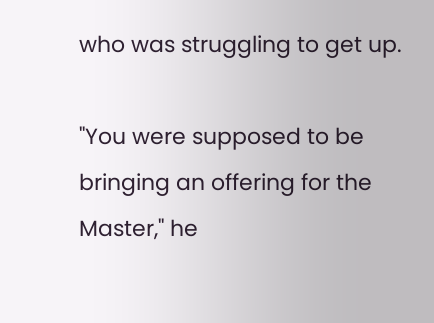who was struggling to get up.

"You were supposed to be bringing an offering for the Master," he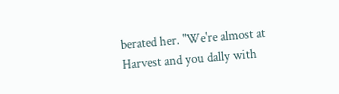berated her. "We're almost at Harvest and you dally with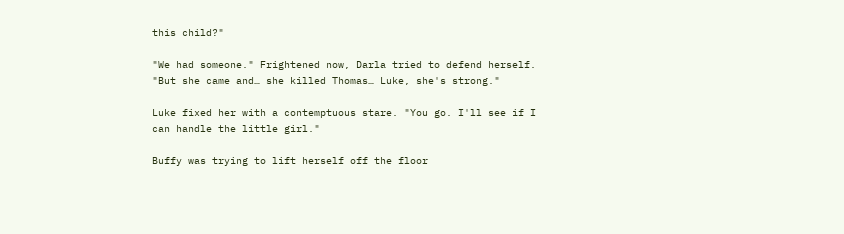this child?"

"We had someone." Frightened now, Darla tried to defend herself. "But she came and… she killed Thomas… Luke, she's strong."

Luke fixed her with a contemptuous stare. "You go. I'll see if I can handle the little girl."

Buffy was trying to lift herself off the floor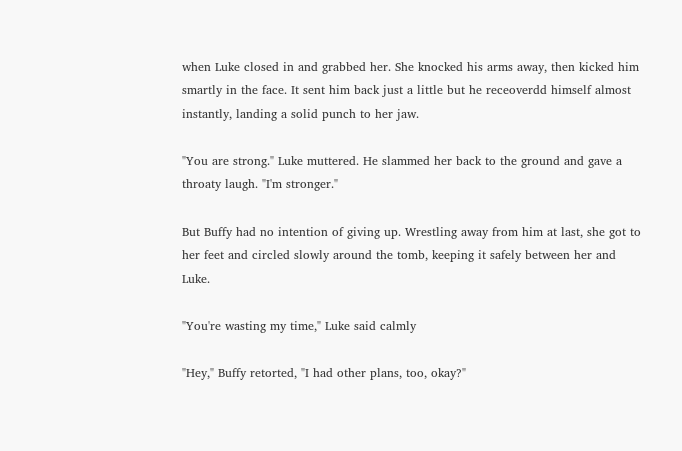when Luke closed in and grabbed her. She knocked his arms away, then kicked him smartly in the face. It sent him back just a little but he receoverdd himself almost instantly, landing a solid punch to her jaw.

"You are strong." Luke muttered. He slammed her back to the ground and gave a throaty laugh. "I'm stronger."

But Buffy had no intention of giving up. Wrestling away from him at last, she got to her feet and circled slowly around the tomb, keeping it safely between her and Luke.

"You're wasting my time," Luke said calmly

"Hey," Buffy retorted, "I had other plans, too, okay?"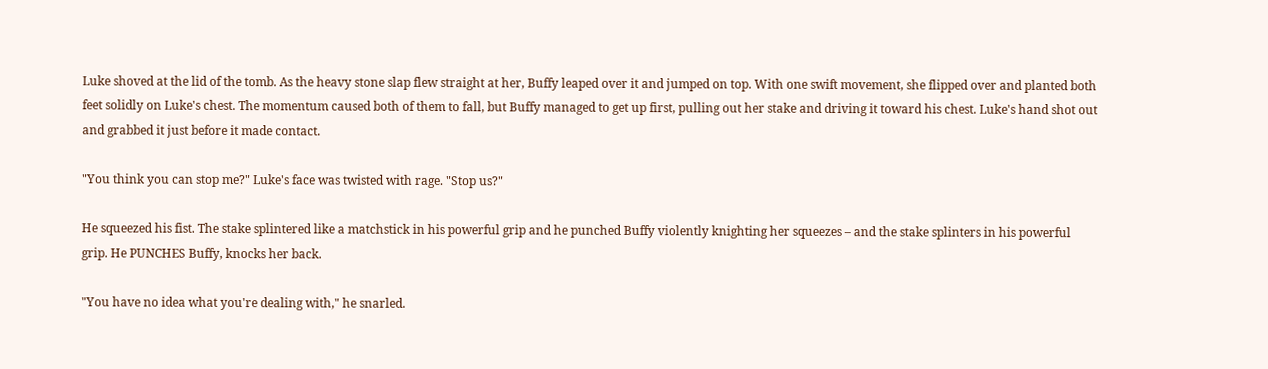Luke shoved at the lid of the tomb. As the heavy stone slap flew straight at her, Buffy leaped over it and jumped on top. With one swift movement, she flipped over and planted both feet solidly on Luke's chest. The momentum caused both of them to fall, but Buffy managed to get up first, pulling out her stake and driving it toward his chest. Luke's hand shot out and grabbed it just before it made contact.

"You think you can stop me?" Luke's face was twisted with rage. "Stop us?"

He squeezed his fist. The stake splintered like a matchstick in his powerful grip and he punched Buffy violently knighting her squeezes – and the stake splinters in his powerful grip. He PUNCHES Buffy, knocks her back.

"You have no idea what you're dealing with," he snarled.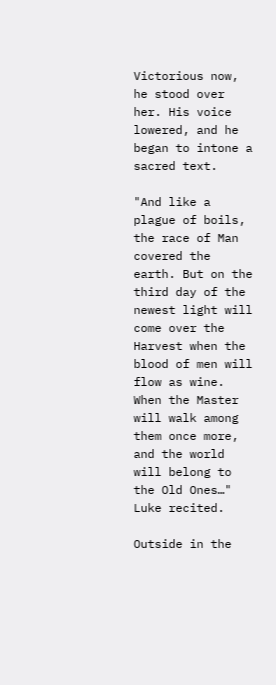Victorious now, he stood over her. His voice lowered, and he began to intone a sacred text.

"And like a plague of boils, the race of Man covered the earth. But on the third day of the newest light will come over the Harvest when the blood of men will flow as wine. When the Master will walk among them once more, and the world will belong to the Old Ones…" Luke recited.

Outside in the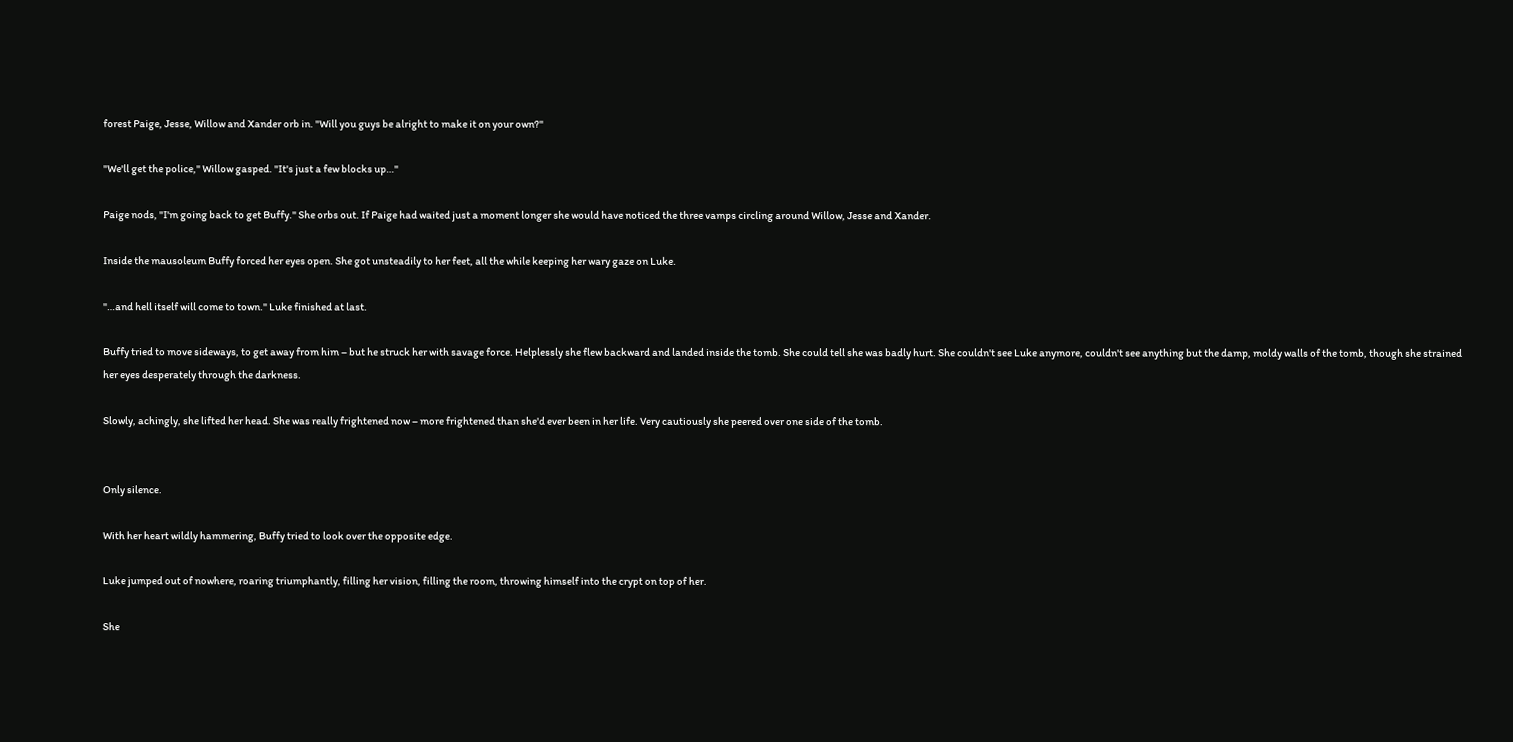forest Paige, Jesse, Willow and Xander orb in. "Will you guys be alright to make it on your own?"

"We'll get the police," Willow gasped. "It's just a few blocks up…"

Paige nods, "I'm going back to get Buffy." She orbs out. If Paige had waited just a moment longer she would have noticed the three vamps circling around Willow, Jesse and Xander.

Inside the mausoleum Buffy forced her eyes open. She got unsteadily to her feet, all the while keeping her wary gaze on Luke.

"…and hell itself will come to town." Luke finished at last.

Buffy tried to move sideways, to get away from him – but he struck her with savage force. Helplessly she flew backward and landed inside the tomb. She could tell she was badly hurt. She couldn't see Luke anymore, couldn't see anything but the damp, moldy walls of the tomb, though she strained her eyes desperately through the darkness.

Slowly, achingly, she lifted her head. She was really frightened now – more frightened than she'd ever been in her life. Very cautiously she peered over one side of the tomb.


Only silence.

With her heart wildly hammering, Buffy tried to look over the opposite edge.

Luke jumped out of nowhere, roaring triumphantly, filling her vision, filling the room, throwing himself into the crypt on top of her.

She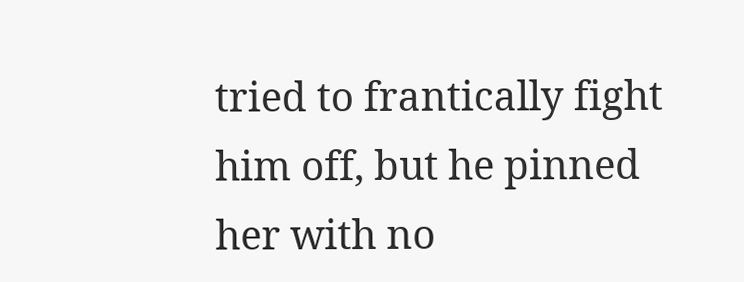tried to frantically fight him off, but he pinned her with no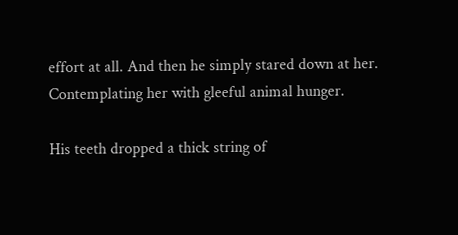effort at all. And then he simply stared down at her. Contemplating her with gleeful animal hunger.

His teeth dropped a thick string of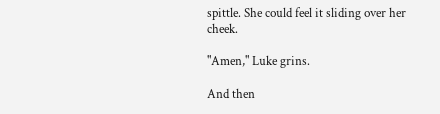spittle. She could feel it sliding over her cheek.

"Amen," Luke grins.

And then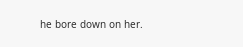he bore down on her.